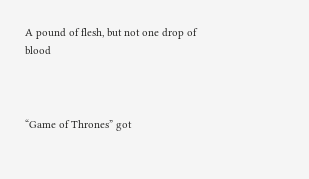A pound of flesh, but not one drop of blood



“Game of Thrones” got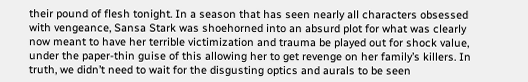their pound of flesh tonight. In a season that has seen nearly all characters obsessed with vengeance, Sansa Stark was shoehorned into an absurd plot for what was clearly now meant to have her terrible victimization and trauma be played out for shock value, under the paper-thin guise of this allowing her to get revenge on her family’s killers. In truth, we didn’t need to wait for the disgusting optics and aurals to be seen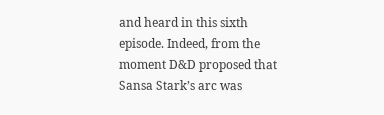and heard in this sixth episode. Indeed, from the moment D&D proposed that Sansa Stark’s arc was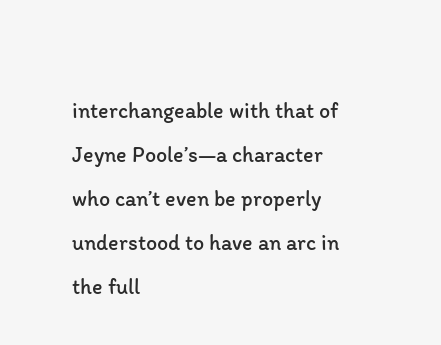interchangeable with that of Jeyne Poole’s—a character who can’t even be properly understood to have an arc in the full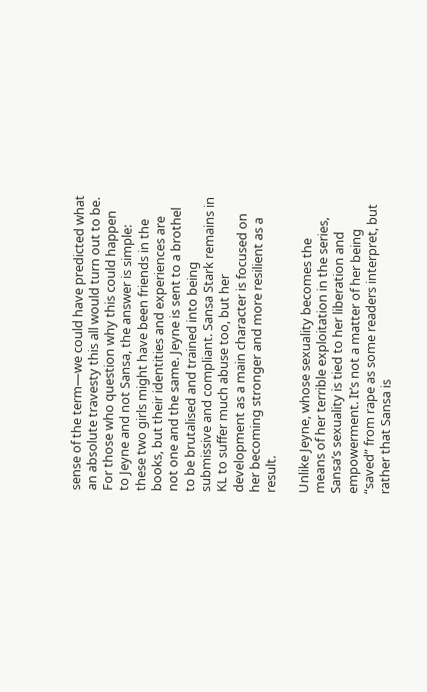sense of the term—we could have predicted what an absolute travesty this all would turn out to be. For those who question why this could happen to Jeyne and not Sansa, the answer is simple: these two girls might have been friends in the books, but their identities and experiences are not one and the same. Jeyne is sent to a brothel to be brutalised and trained into being submissive and compliant. Sansa Stark remains in KL to suffer much abuse too, but her development as a main character is focused on her becoming stronger and more resilient as a result.

Unlike Jeyne, whose sexuality becomes the means of her terrible exploitation in the series, Sansa’s sexuality is tied to her liberation and empowerment. It’s not a matter of her being “saved” from rape as some readers interpret, but rather that Sansa is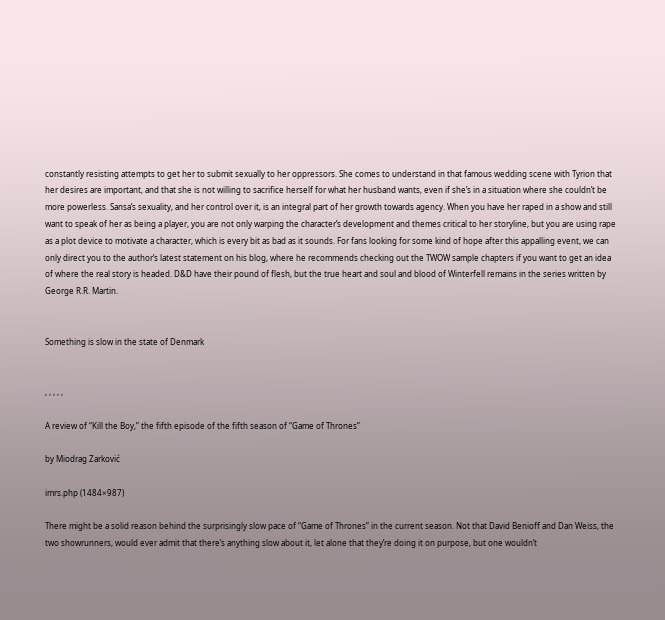constantly resisting attempts to get her to submit sexually to her oppressors. She comes to understand in that famous wedding scene with Tyrion that her desires are important, and that she is not willing to sacrifice herself for what her husband wants, even if she’s in a situation where she couldn’t be more powerless. Sansa’s sexuality, and her control over it, is an integral part of her growth towards agency. When you have her raped in a show and still want to speak of her as being a player, you are not only warping the character’s development and themes critical to her storyline, but you are using rape as a plot device to motivate a character, which is every bit as bad as it sounds. For fans looking for some kind of hope after this appalling event, we can only direct you to the author’s latest statement on his blog, where he recommends checking out the TWOW sample chapters if you want to get an idea of where the real story is headed. D&D have their pound of flesh, but the true heart and soul and blood of Winterfell remains in the series written by George R.R. Martin.


Something is slow in the state of Denmark


, , , , ,

A review of “Kill the Boy,” the fifth episode of the fifth season of “Game of Thrones”

by Miodrag Zarković

imrs.php (1484×987)

There might be a solid reason behind the surprisingly slow pace of “Game of Thrones” in the current season. Not that David Benioff and Dan Weiss, the two showrunners, would ever admit that there’s anything slow about it, let alone that they’re doing it on purpose, but one wouldn’t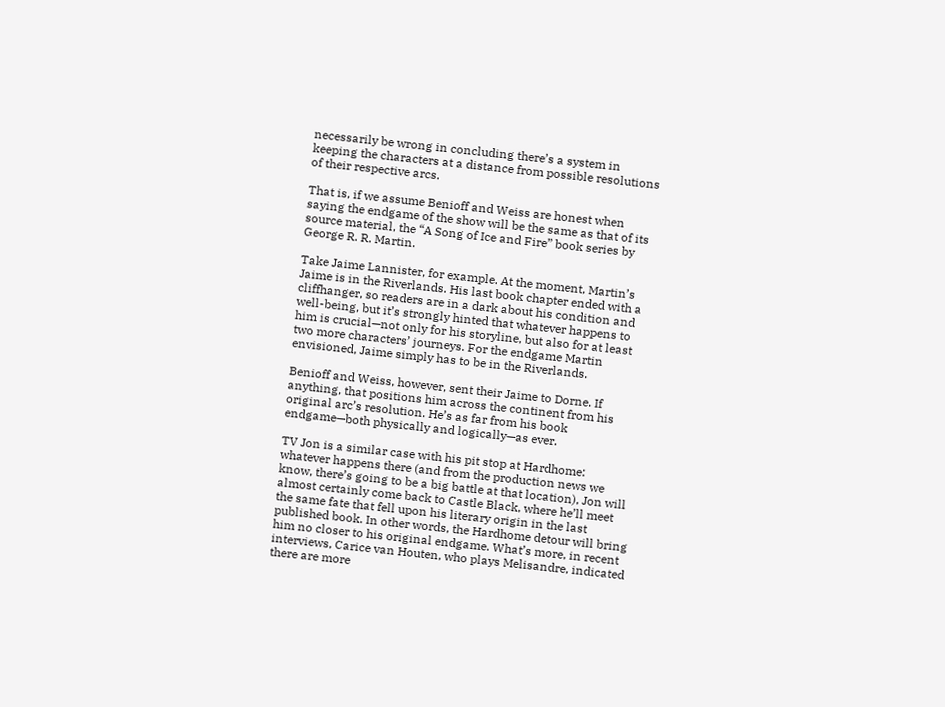necessarily be wrong in concluding there’s a system in keeping the characters at a distance from possible resolutions of their respective arcs.

That is, if we assume Benioff and Weiss are honest when saying the endgame of the show will be the same as that of its source material, the “A Song of Ice and Fire” book series by George R. R. Martin.

Take Jaime Lannister, for example. At the moment, Martin’s Jaime is in the Riverlands. His last book chapter ended with a cliffhanger, so readers are in a dark about his condition and well-being, but it’s strongly hinted that whatever happens to him is crucial—not only for his storyline, but also for at least two more characters’ journeys. For the endgame Martin envisioned, Jaime simply has to be in the Riverlands.

Benioff and Weiss, however, sent their Jaime to Dorne. If anything, that positions him across the continent from his original arc’s resolution. He’s as far from his book endgame—both physically and logically—as ever.

TV Jon is a similar case with his pit stop at Hardhome: whatever happens there (and from the production news we know, there’s going to be a big battle at that location), Jon will almost certainly come back to Castle Black, where he’ll meet the same fate that fell upon his literary origin in the last published book. In other words, the Hardhome detour will bring him no closer to his original endgame. What’s more, in recent interviews, Carice van Houten, who plays Melisandre, indicated there are more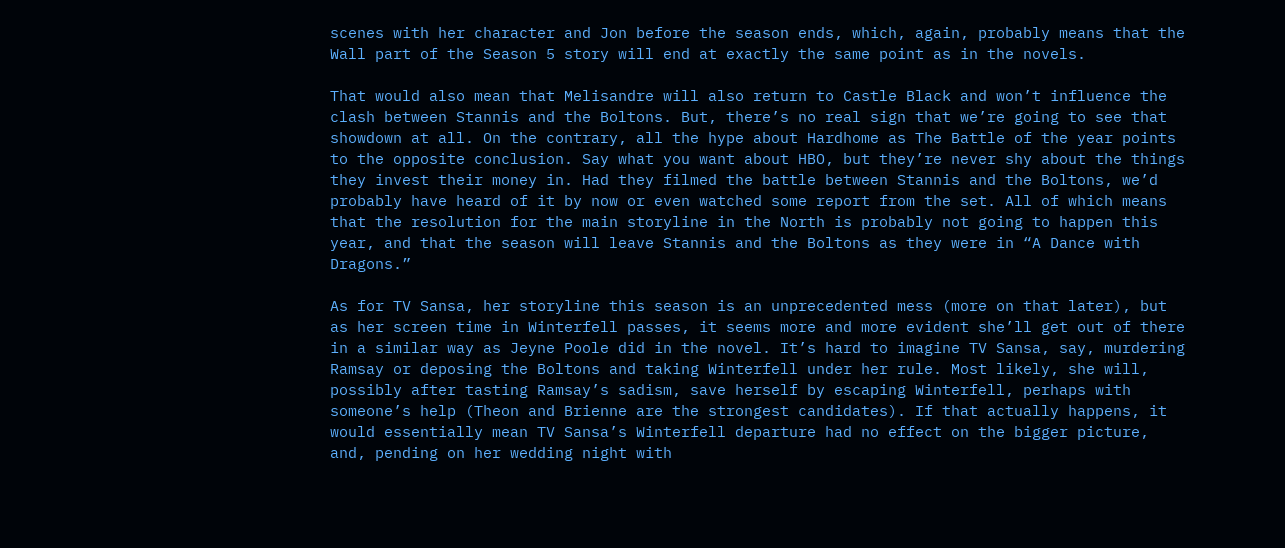scenes with her character and Jon before the season ends, which, again, probably means that the Wall part of the Season 5 story will end at exactly the same point as in the novels.

That would also mean that Melisandre will also return to Castle Black and won’t influence the clash between Stannis and the Boltons. But, there’s no real sign that we’re going to see that showdown at all. On the contrary, all the hype about Hardhome as The Battle of the year points to the opposite conclusion. Say what you want about HBO, but they’re never shy about the things they invest their money in. Had they filmed the battle between Stannis and the Boltons, we’d probably have heard of it by now or even watched some report from the set. All of which means that the resolution for the main storyline in the North is probably not going to happen this year, and that the season will leave Stannis and the Boltons as they were in “A Dance with Dragons.”

As for TV Sansa, her storyline this season is an unprecedented mess (more on that later), but as her screen time in Winterfell passes, it seems more and more evident she’ll get out of there in a similar way as Jeyne Poole did in the novel. It’s hard to imagine TV Sansa, say, murdering Ramsay or deposing the Boltons and taking Winterfell under her rule. Most likely, she will, possibly after tasting Ramsay’s sadism, save herself by escaping Winterfell, perhaps with someone’s help (Theon and Brienne are the strongest candidates). If that actually happens, it would essentially mean TV Sansa’s Winterfell departure had no effect on the bigger picture, and, pending on her wedding night with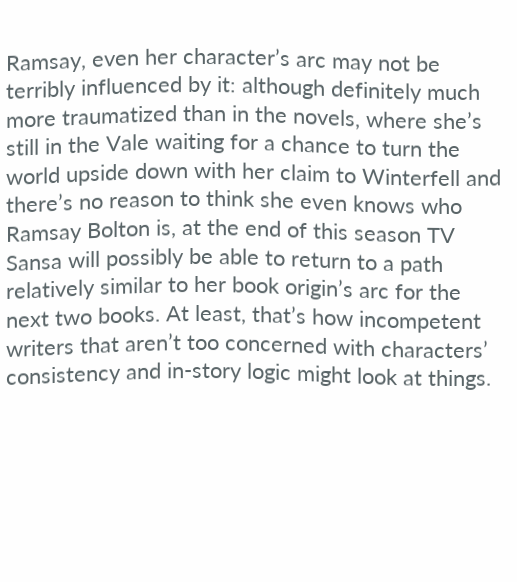Ramsay, even her character’s arc may not be terribly influenced by it: although definitely much more traumatized than in the novels, where she’s still in the Vale waiting for a chance to turn the world upside down with her claim to Winterfell and there’s no reason to think she even knows who Ramsay Bolton is, at the end of this season TV Sansa will possibly be able to return to a path relatively similar to her book origin’s arc for the next two books. At least, that’s how incompetent writers that aren’t too concerned with characters’ consistency and in-story logic might look at things.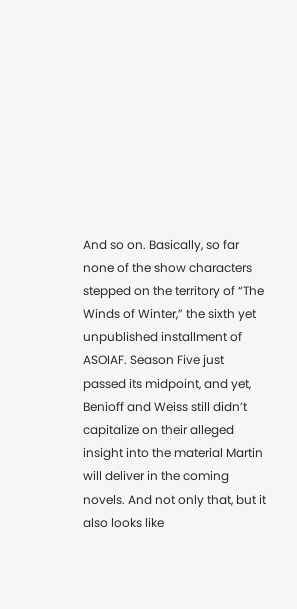And so on. Basically, so far none of the show characters stepped on the territory of “The Winds of Winter,” the sixth yet unpublished installment of ASOIAF. Season Five just passed its midpoint, and yet, Benioff and Weiss still didn’t capitalize on their alleged insight into the material Martin will deliver in the coming novels. And not only that, but it also looks like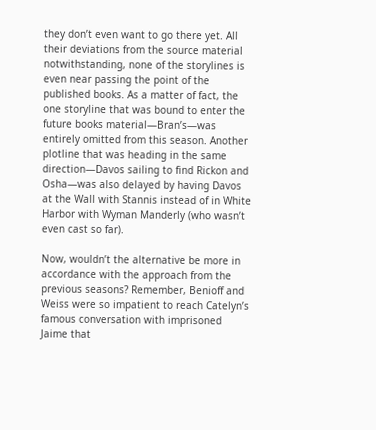they don’t even want to go there yet. All their deviations from the source material notwithstanding, none of the storylines is even near passing the point of the published books. As a matter of fact, the one storyline that was bound to enter the future books material—Bran’s—was entirely omitted from this season. Another plotline that was heading in the same direction—Davos sailing to find Rickon and Osha—was also delayed by having Davos at the Wall with Stannis instead of in White Harbor with Wyman Manderly (who wasn’t even cast so far).

Now, wouldn’t the alternative be more in accordance with the approach from the previous seasons? Remember, Benioff and Weiss were so impatient to reach Catelyn’s famous conversation with imprisoned Jaime that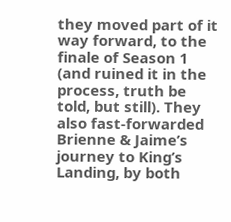they moved part of it way forward, to the finale of Season 1 (and ruined it in the process, truth be told, but still). They also fast-forwarded Brienne & Jaime’s journey to King’s Landing, by both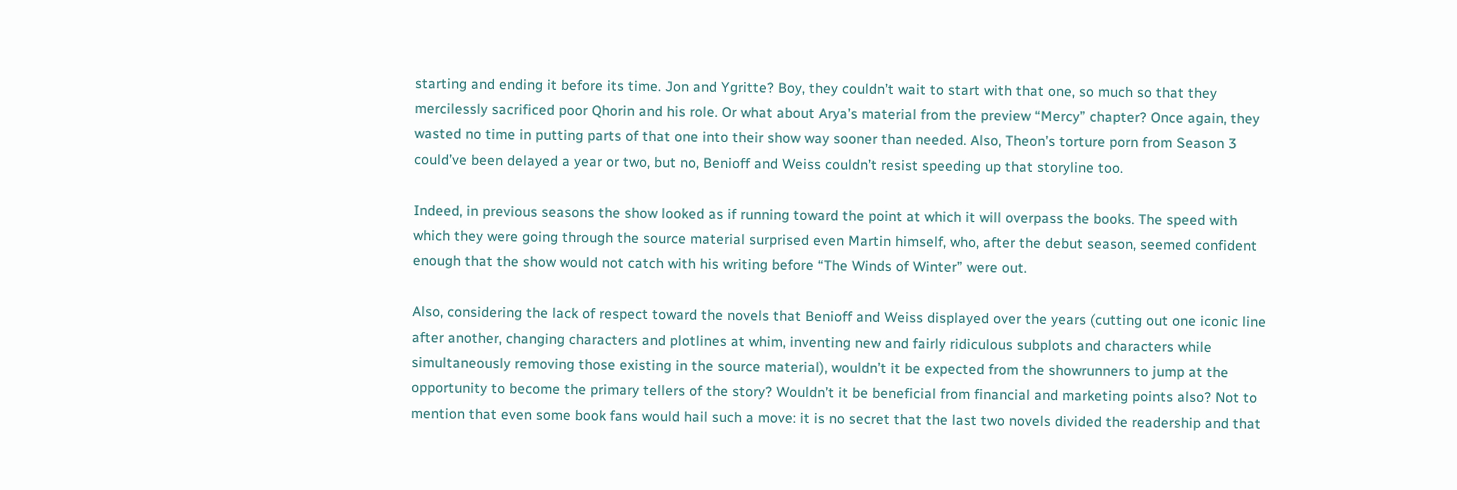starting and ending it before its time. Jon and Ygritte? Boy, they couldn’t wait to start with that one, so much so that they mercilessly sacrificed poor Qhorin and his role. Or what about Arya’s material from the preview “Mercy” chapter? Once again, they wasted no time in putting parts of that one into their show way sooner than needed. Also, Theon’s torture porn from Season 3 could’ve been delayed a year or two, but no, Benioff and Weiss couldn’t resist speeding up that storyline too.

Indeed, in previous seasons the show looked as if running toward the point at which it will overpass the books. The speed with which they were going through the source material surprised even Martin himself, who, after the debut season, seemed confident enough that the show would not catch with his writing before “The Winds of Winter” were out.

Also, considering the lack of respect toward the novels that Benioff and Weiss displayed over the years (cutting out one iconic line after another, changing characters and plotlines at whim, inventing new and fairly ridiculous subplots and characters while simultaneously removing those existing in the source material), wouldn’t it be expected from the showrunners to jump at the opportunity to become the primary tellers of the story? Wouldn’t it be beneficial from financial and marketing points also? Not to mention that even some book fans would hail such a move: it is no secret that the last two novels divided the readership and that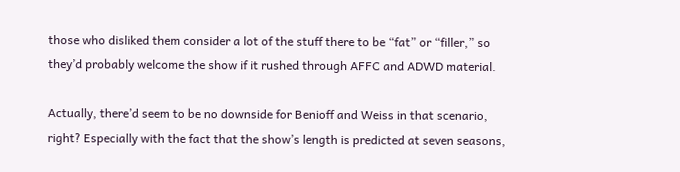those who disliked them consider a lot of the stuff there to be “fat” or “filler,” so they’d probably welcome the show if it rushed through AFFC and ADWD material.

Actually, there’d seem to be no downside for Benioff and Weiss in that scenario, right? Especially with the fact that the show’s length is predicted at seven seasons,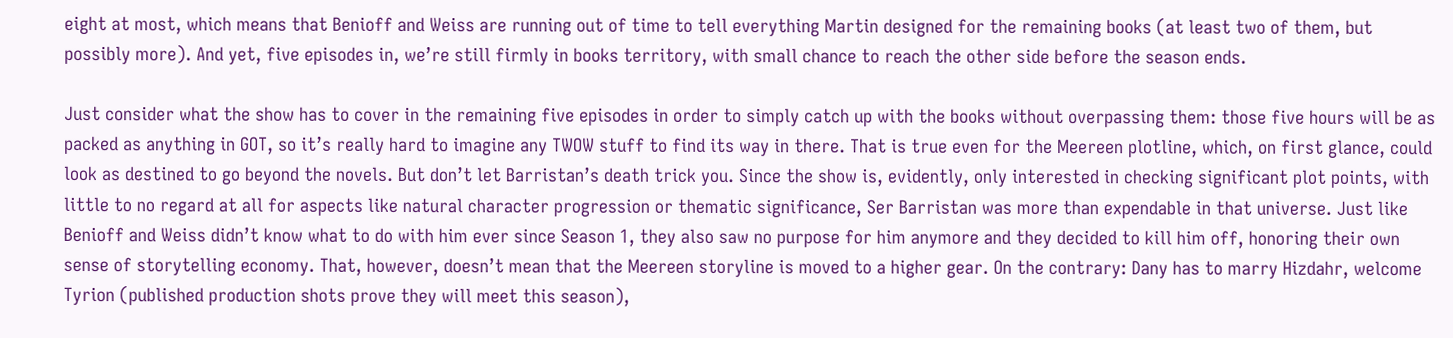eight at most, which means that Benioff and Weiss are running out of time to tell everything Martin designed for the remaining books (at least two of them, but possibly more). And yet, five episodes in, we’re still firmly in books territory, with small chance to reach the other side before the season ends.

Just consider what the show has to cover in the remaining five episodes in order to simply catch up with the books without overpassing them: those five hours will be as packed as anything in GOT, so it’s really hard to imagine any TWOW stuff to find its way in there. That is true even for the Meereen plotline, which, on first glance, could look as destined to go beyond the novels. But don’t let Barristan’s death trick you. Since the show is, evidently, only interested in checking significant plot points, with little to no regard at all for aspects like natural character progression or thematic significance, Ser Barristan was more than expendable in that universe. Just like Benioff and Weiss didn’t know what to do with him ever since Season 1, they also saw no purpose for him anymore and they decided to kill him off, honoring their own sense of storytelling economy. That, however, doesn’t mean that the Meereen storyline is moved to a higher gear. On the contrary: Dany has to marry Hizdahr, welcome Tyrion (published production shots prove they will meet this season),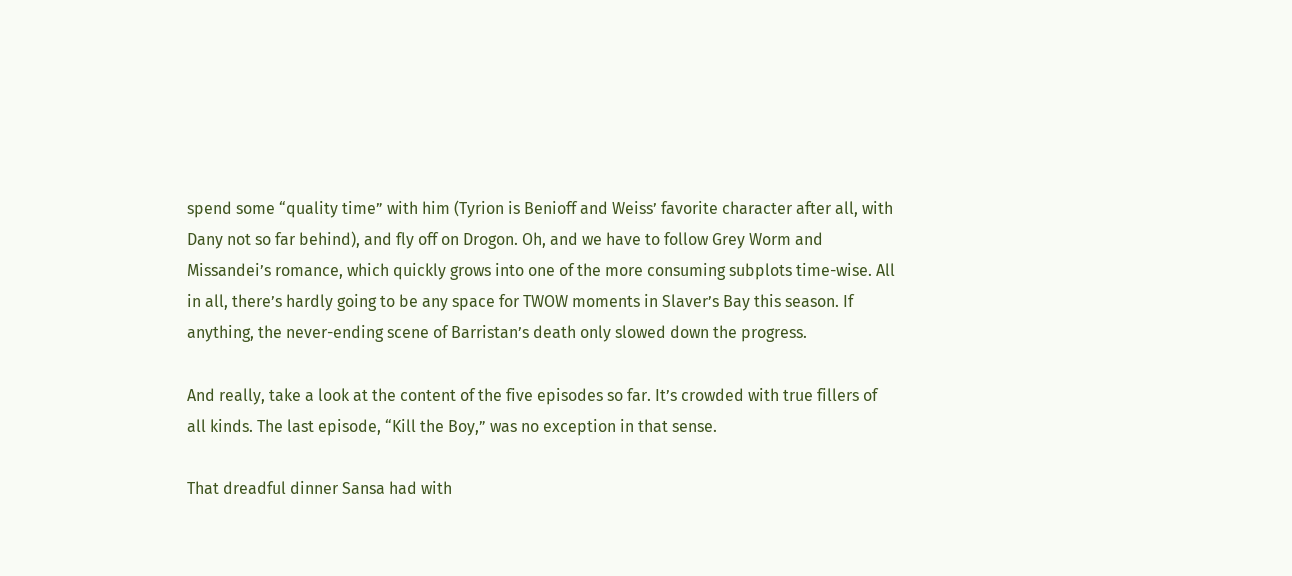spend some “quality time” with him (Tyrion is Benioff and Weiss’ favorite character after all, with Dany not so far behind), and fly off on Drogon. Oh, and we have to follow Grey Worm and Missandei’s romance, which quickly grows into one of the more consuming subplots time-wise. All in all, there’s hardly going to be any space for TWOW moments in Slaver’s Bay this season. If anything, the never-ending scene of Barristan’s death only slowed down the progress.

And really, take a look at the content of the five episodes so far. It’s crowded with true fillers of all kinds. The last episode, “Kill the Boy,” was no exception in that sense.

That dreadful dinner Sansa had with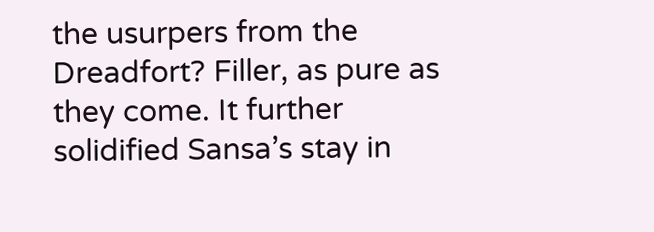the usurpers from the Dreadfort? Filler, as pure as they come. It further solidified Sansa’s stay in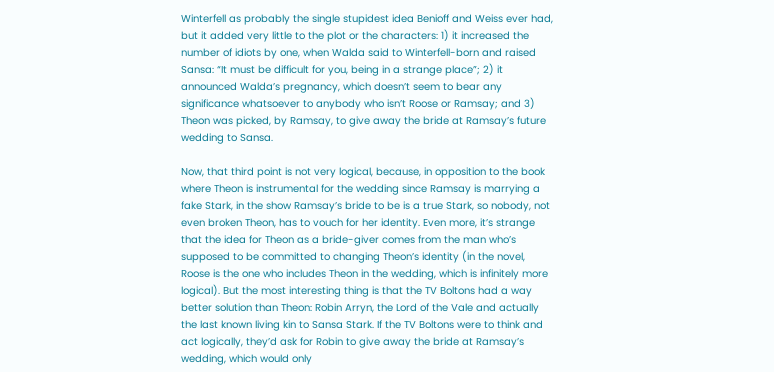Winterfell as probably the single stupidest idea Benioff and Weiss ever had, but it added very little to the plot or the characters: 1) it increased the number of idiots by one, when Walda said to Winterfell-born and raised Sansa: “It must be difficult for you, being in a strange place”; 2) it announced Walda’s pregnancy, which doesn’t seem to bear any significance whatsoever to anybody who isn’t Roose or Ramsay; and 3) Theon was picked, by Ramsay, to give away the bride at Ramsay’s future wedding to Sansa.

Now, that third point is not very logical, because, in opposition to the book where Theon is instrumental for the wedding since Ramsay is marrying a fake Stark, in the show Ramsay’s bride to be is a true Stark, so nobody, not even broken Theon, has to vouch for her identity. Even more, it’s strange that the idea for Theon as a bride-giver comes from the man who’s supposed to be committed to changing Theon’s identity (in the novel, Roose is the one who includes Theon in the wedding, which is infinitely more logical). But the most interesting thing is that the TV Boltons had a way better solution than Theon: Robin Arryn, the Lord of the Vale and actually the last known living kin to Sansa Stark. If the TV Boltons were to think and act logically, they’d ask for Robin to give away the bride at Ramsay’s wedding, which would only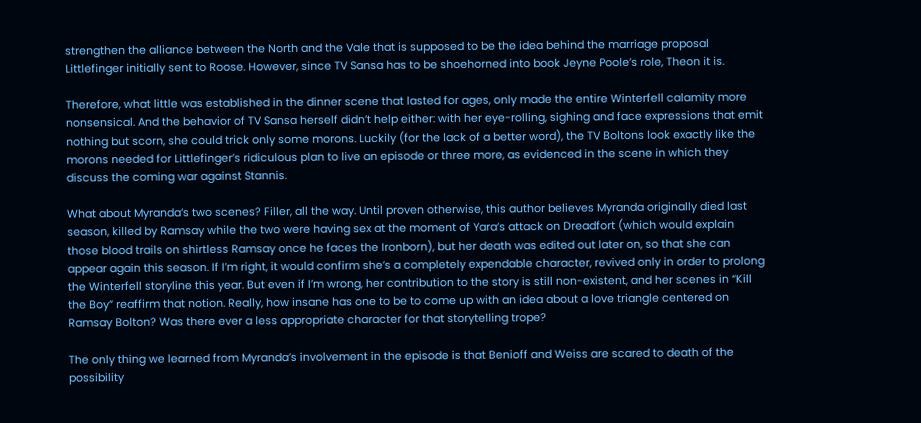strengthen the alliance between the North and the Vale that is supposed to be the idea behind the marriage proposal Littlefinger initially sent to Roose. However, since TV Sansa has to be shoehorned into book Jeyne Poole’s role, Theon it is.

Therefore, what little was established in the dinner scene that lasted for ages, only made the entire Winterfell calamity more nonsensical. And the behavior of TV Sansa herself didn’t help either: with her eye-rolling, sighing and face expressions that emit nothing but scorn, she could trick only some morons. Luckily (for the lack of a better word), the TV Boltons look exactly like the morons needed for Littlefinger’s ridiculous plan to live an episode or three more, as evidenced in the scene in which they discuss the coming war against Stannis.

What about Myranda’s two scenes? Filler, all the way. Until proven otherwise, this author believes Myranda originally died last season, killed by Ramsay while the two were having sex at the moment of Yara’s attack on Dreadfort (which would explain those blood trails on shirtless Ramsay once he faces the Ironborn), but her death was edited out later on, so that she can appear again this season. If I’m right, it would confirm she’s a completely expendable character, revived only in order to prolong the Winterfell storyline this year. But even if I’m wrong, her contribution to the story is still non-existent, and her scenes in “Kill the Boy” reaffirm that notion. Really, how insane has one to be to come up with an idea about a love triangle centered on Ramsay Bolton? Was there ever a less appropriate character for that storytelling trope?

The only thing we learned from Myranda’s involvement in the episode is that Benioff and Weiss are scared to death of the possibility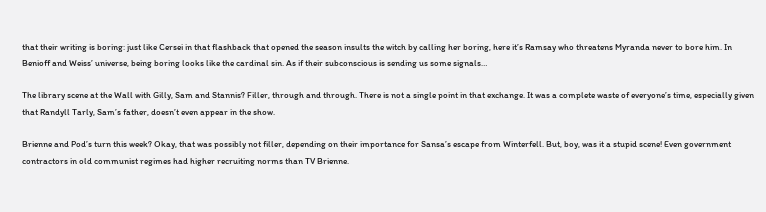that their writing is boring: just like Cersei in that flashback that opened the season insults the witch by calling her boring, here it’s Ramsay who threatens Myranda never to bore him. In Benioff and Weiss’ universe, being boring looks like the cardinal sin. As if their subconscious is sending us some signals…

The library scene at the Wall with Gilly, Sam and Stannis? Filler, through and through. There is not a single point in that exchange. It was a complete waste of everyone’s time, especially given that Randyll Tarly, Sam’s father, doesn’t even appear in the show.

Brienne and Pod’s turn this week? Okay, that was possibly not filler, depending on their importance for Sansa’s escape from Winterfell. But, boy, was it a stupid scene! Even government contractors in old communist regimes had higher recruiting norms than TV Brienne.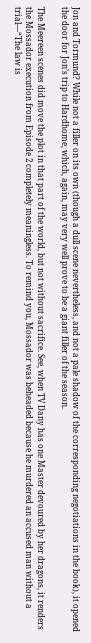Jon and Tormund? While not a filler on its own (though a dull scene nevertheless, and not a pale shadow of the corresponding negotiations in the book), it opened the door for Jon’s trip to Hardhome, which, again, may very well prove to be a giant filler of the season.

The Meereen scenes did move the plot in that part of the world, but not without sacrifice. See, when TV Dany has one Master devoured by her dragons, it renders the Mossador execution from Episode 2 completely meaningless. To remind you, Mossador was beheaded because he murdered an accused man without a trial—“The law is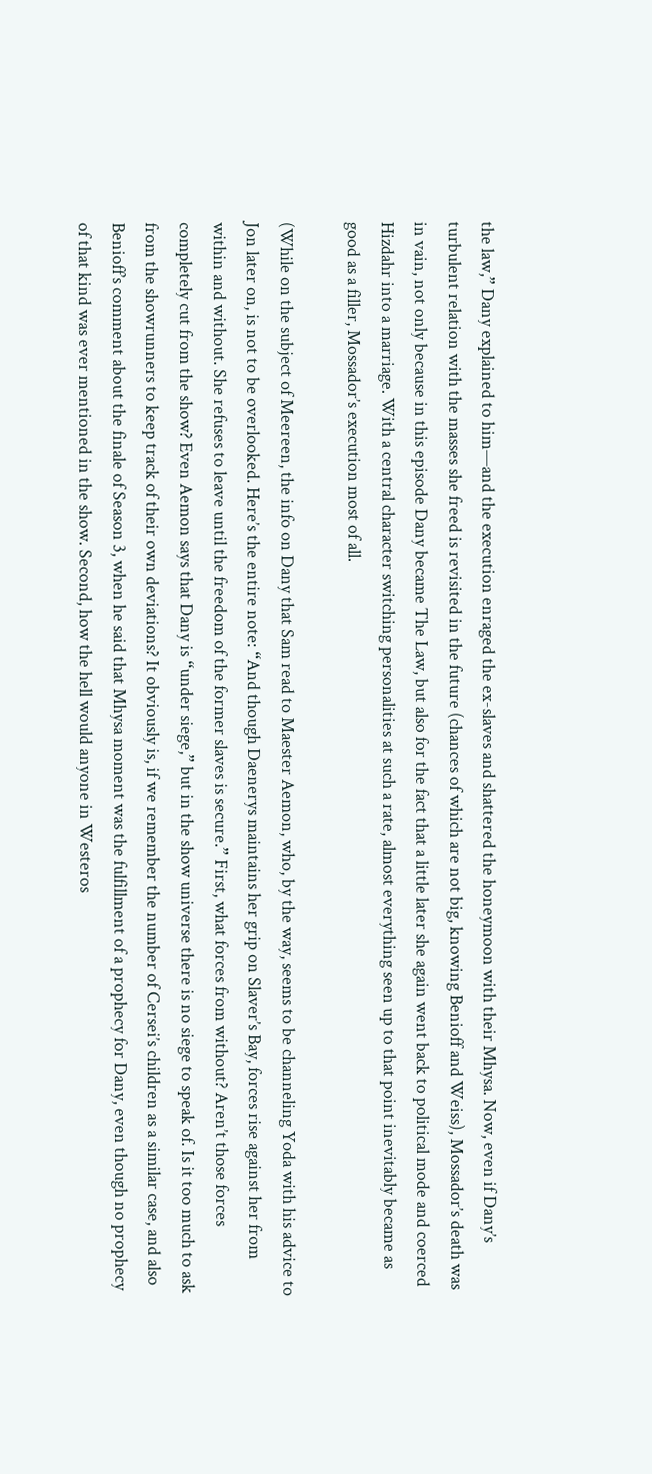the law,” Dany explained to him—and the execution enraged the ex-slaves and shattered the honeymoon with their Mhysa. Now, even if Dany’s turbulent relation with the masses she freed is revisited in the future (chances of which are not big, knowing Benioff and Weiss), Mossador’s death was in vain, not only because in this episode Dany became The Law, but also for the fact that a little later she again went back to political mode and coerced Hizdahr into a marriage. With a central character switching personalities at such a rate, almost everything seen up to that point inevitably became as good as a filler, Mossador’s execution most of all.

(While on the subject of Meereen, the info on Dany that Sam read to Maester Aemon, who, by the way, seems to be channeling Yoda with his advice to Jon later on, is not to be overlooked. Here’s the entire note: “And though Daenerys maintains her grip on Slaver’s Bay, forces rise against her from within and without. She refuses to leave until the freedom of the former slaves is secure.” First, what forces from without? Aren’t those forces completely cut from the show? Even Aemon says that Dany is “under siege,” but in the show universe there is no siege to speak of. Is it too much to ask from the showrunners to keep track of their own deviations? It obviously is, if we remember the number of Cersei’s children as a similar case, and also Benioff’s comment about the finale of Season 3, when he said that Mhysa moment was the fulfillment of a prophecy for Dany, even though no prophecy of that kind was ever mentioned in the show. Second, how the hell would anyone in Westeros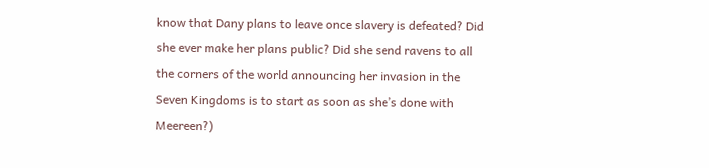know that Dany plans to leave once slavery is defeated? Did she ever make her plans public? Did she send ravens to all the corners of the world announcing her invasion in the Seven Kingdoms is to start as soon as she’s done with Meereen?)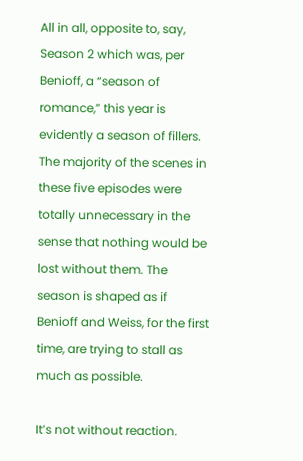All in all, opposite to, say, Season 2 which was, per Benioff, a “season of romance,” this year is evidently a season of fillers. The majority of the scenes in these five episodes were totally unnecessary in the sense that nothing would be lost without them. The season is shaped as if Benioff and Weiss, for the first time, are trying to stall as much as possible.

It’s not without reaction.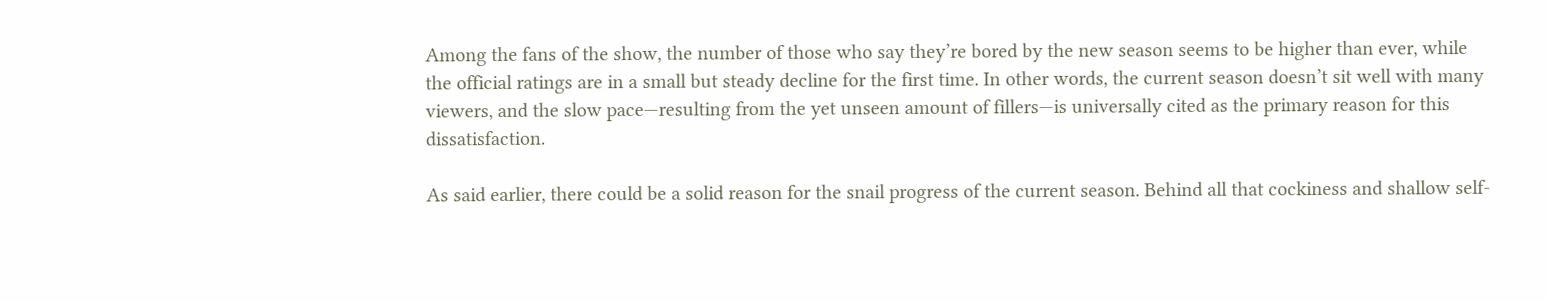Among the fans of the show, the number of those who say they’re bored by the new season seems to be higher than ever, while the official ratings are in a small but steady decline for the first time. In other words, the current season doesn’t sit well with many viewers, and the slow pace—resulting from the yet unseen amount of fillers—is universally cited as the primary reason for this dissatisfaction.

As said earlier, there could be a solid reason for the snail progress of the current season. Behind all that cockiness and shallow self-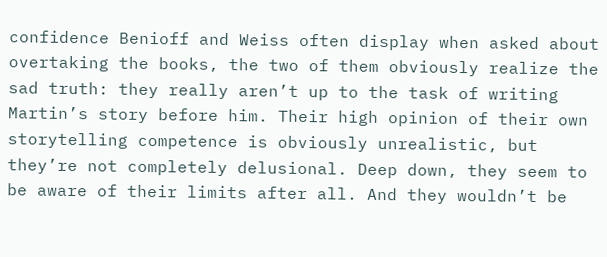confidence Benioff and Weiss often display when asked about overtaking the books, the two of them obviously realize the sad truth: they really aren’t up to the task of writing Martin’s story before him. Their high opinion of their own storytelling competence is obviously unrealistic, but they’re not completely delusional. Deep down, they seem to be aware of their limits after all. And they wouldn’t be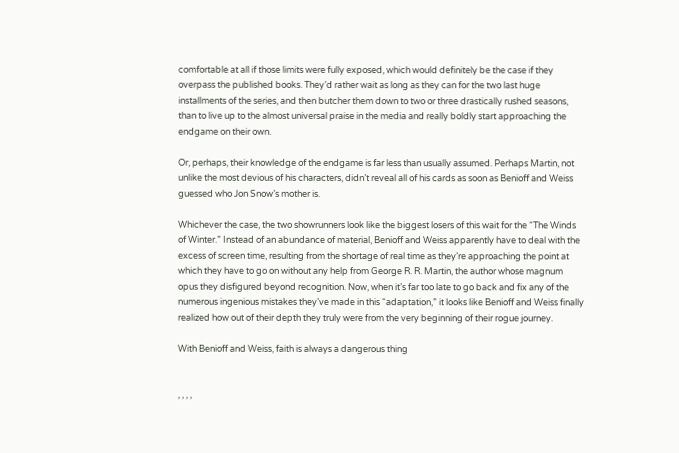comfortable at all if those limits were fully exposed, which would definitely be the case if they overpass the published books. They’d rather wait as long as they can for the two last huge installments of the series, and then butcher them down to two or three drastically rushed seasons, than to live up to the almost universal praise in the media and really boldly start approaching the endgame on their own.

Or, perhaps, their knowledge of the endgame is far less than usually assumed. Perhaps Martin, not unlike the most devious of his characters, didn’t reveal all of his cards as soon as Benioff and Weiss guessed who Jon Snow’s mother is.

Whichever the case, the two showrunners look like the biggest losers of this wait for the “The Winds of Winter.” Instead of an abundance of material, Benioff and Weiss apparently have to deal with the excess of screen time, resulting from the shortage of real time as they’re approaching the point at which they have to go on without any help from George R. R. Martin, the author whose magnum opus they disfigured beyond recognition. Now, when it’s far too late to go back and fix any of the numerous ingenious mistakes they’ve made in this “adaptation,” it looks like Benioff and Weiss finally realized how out of their depth they truly were from the very beginning of their rogue journey.

With Benioff and Weiss, faith is always a dangerous thing


, , , ,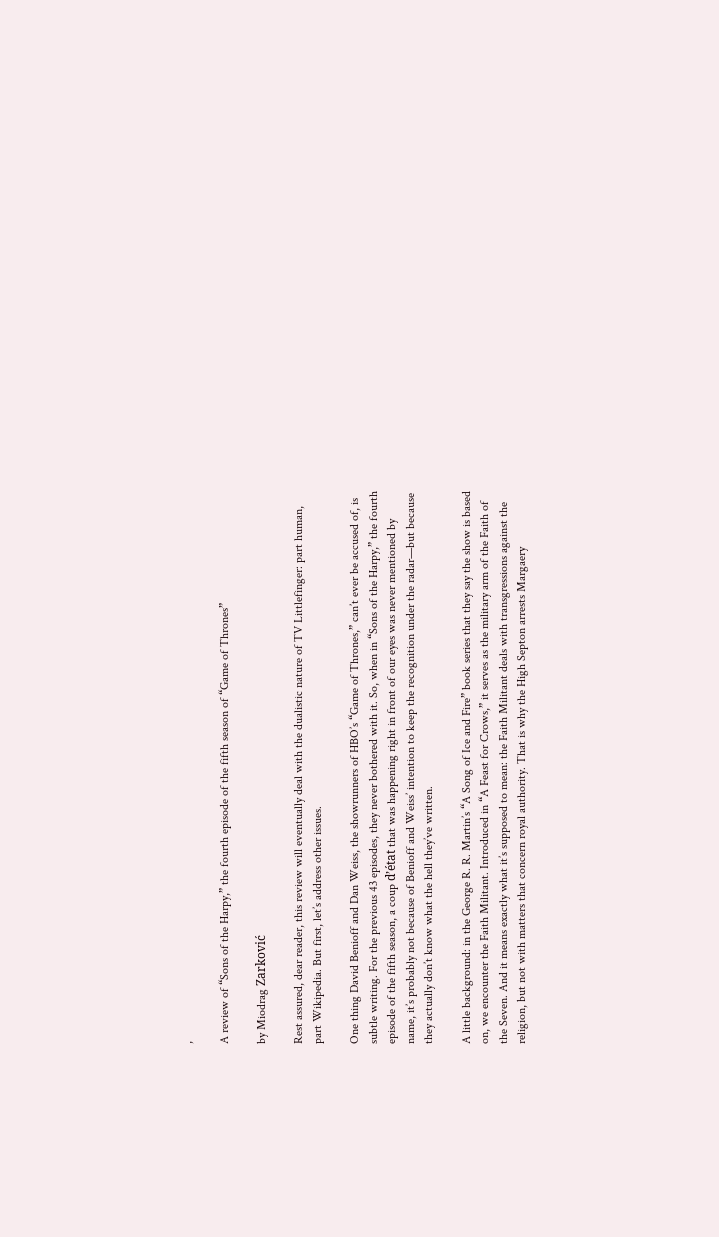,

A review of “Sons of the Harpy,” the fourth episode of the fifth season of “Game of Thrones”

by Miodrag Zarković

Rest assured, dear reader, this review will eventually deal with the dualistic nature of TV Littlefinger: part human, part Wikipedia. But first, let’s address other issues.

One thing David Benioff and Dan Weiss, the showrunners of HBO’s “Game of Thrones,” can’t ever be accused of, is subtle writing. For the previous 43 episodes, they never bothered with it. So, when in “Sons of the Harpy,” the fourth episode of the fifth season, a coup d’état that was happening right in front of our eyes was never mentioned by name, it’s probably not because of Benioff and Weiss’ intention to keep the recognition under the radar—but because they actually don’t know what the hell they’ve written.

A little background: in the George R. R. Martin’s “A Song of Ice and Fire” book series that they say the show is based on, we encounter the Faith Militant. Introduced in “A Feast for Crows,” it serves as the military arm of the Faith of the Seven. And it means exactly what it’s supposed to mean: the Faith Militant deals with transgressions against the religion, but not with matters that concern royal authority. That is why the High Septon arrests Margaery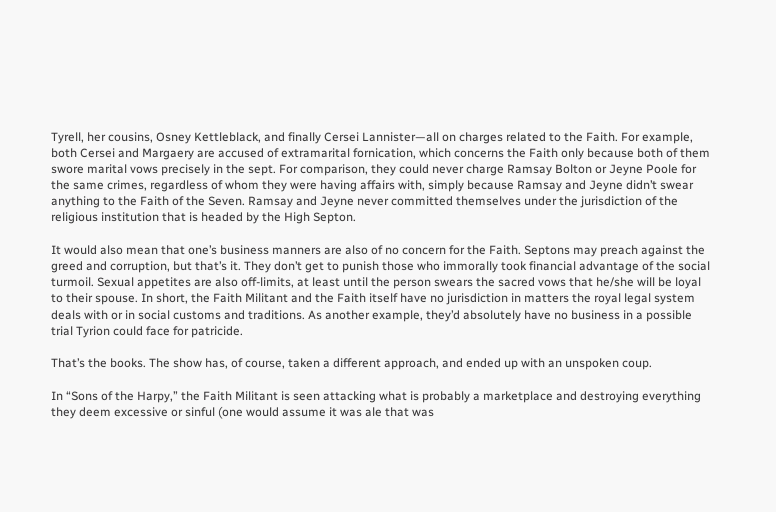Tyrell, her cousins, Osney Kettleblack, and finally Cersei Lannister—all on charges related to the Faith. For example, both Cersei and Margaery are accused of extramarital fornication, which concerns the Faith only because both of them swore marital vows precisely in the sept. For comparison, they could never charge Ramsay Bolton or Jeyne Poole for the same crimes, regardless of whom they were having affairs with, simply because Ramsay and Jeyne didn’t swear anything to the Faith of the Seven. Ramsay and Jeyne never committed themselves under the jurisdiction of the religious institution that is headed by the High Septon.

It would also mean that one’s business manners are also of no concern for the Faith. Septons may preach against the greed and corruption, but that’s it. They don’t get to punish those who immorally took financial advantage of the social turmoil. Sexual appetites are also off-limits, at least until the person swears the sacred vows that he/she will be loyal to their spouse. In short, the Faith Militant and the Faith itself have no jurisdiction in matters the royal legal system deals with or in social customs and traditions. As another example, they’d absolutely have no business in a possible trial Tyrion could face for patricide.

That’s the books. The show has, of course, taken a different approach, and ended up with an unspoken coup.

In “Sons of the Harpy,” the Faith Militant is seen attacking what is probably a marketplace and destroying everything they deem excessive or sinful (one would assume it was ale that was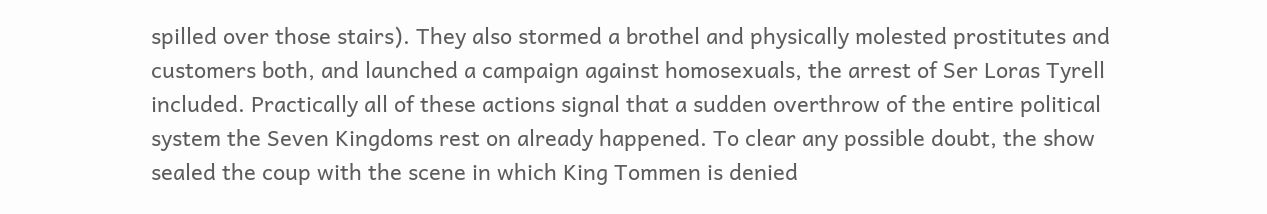spilled over those stairs). They also stormed a brothel and physically molested prostitutes and customers both, and launched a campaign against homosexuals, the arrest of Ser Loras Tyrell included. Practically all of these actions signal that a sudden overthrow of the entire political system the Seven Kingdoms rest on already happened. To clear any possible doubt, the show sealed the coup with the scene in which King Tommen is denied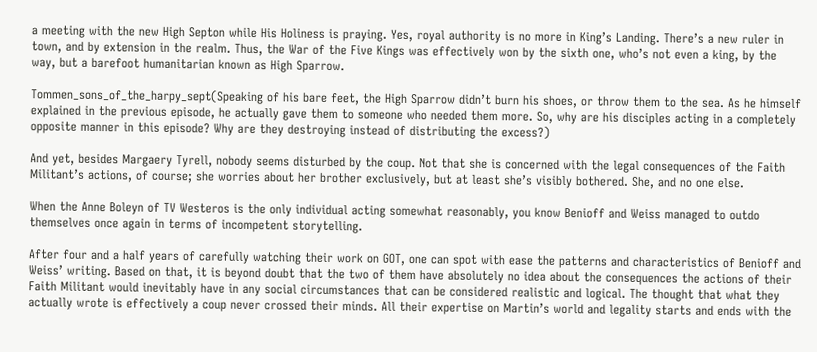a meeting with the new High Septon while His Holiness is praying. Yes, royal authority is no more in King’s Landing. There’s a new ruler in town, and by extension in the realm. Thus, the War of the Five Kings was effectively won by the sixth one, who’s not even a king, by the way, but a barefoot humanitarian known as High Sparrow.

Tommen_sons_of_the_harpy_sept(Speaking of his bare feet, the High Sparrow didn’t burn his shoes, or throw them to the sea. As he himself explained in the previous episode, he actually gave them to someone who needed them more. So, why are his disciples acting in a completely opposite manner in this episode? Why are they destroying instead of distributing the excess?)

And yet, besides Margaery Tyrell, nobody seems disturbed by the coup. Not that she is concerned with the legal consequences of the Faith Militant’s actions, of course; she worries about her brother exclusively, but at least she’s visibly bothered. She, and no one else.

When the Anne Boleyn of TV Westeros is the only individual acting somewhat reasonably, you know Benioff and Weiss managed to outdo themselves once again in terms of incompetent storytelling.

After four and a half years of carefully watching their work on GOT, one can spot with ease the patterns and characteristics of Benioff and Weiss’ writing. Based on that, it is beyond doubt that the two of them have absolutely no idea about the consequences the actions of their Faith Militant would inevitably have in any social circumstances that can be considered realistic and logical. The thought that what they actually wrote is effectively a coup never crossed their minds. All their expertise on Martin’s world and legality starts and ends with the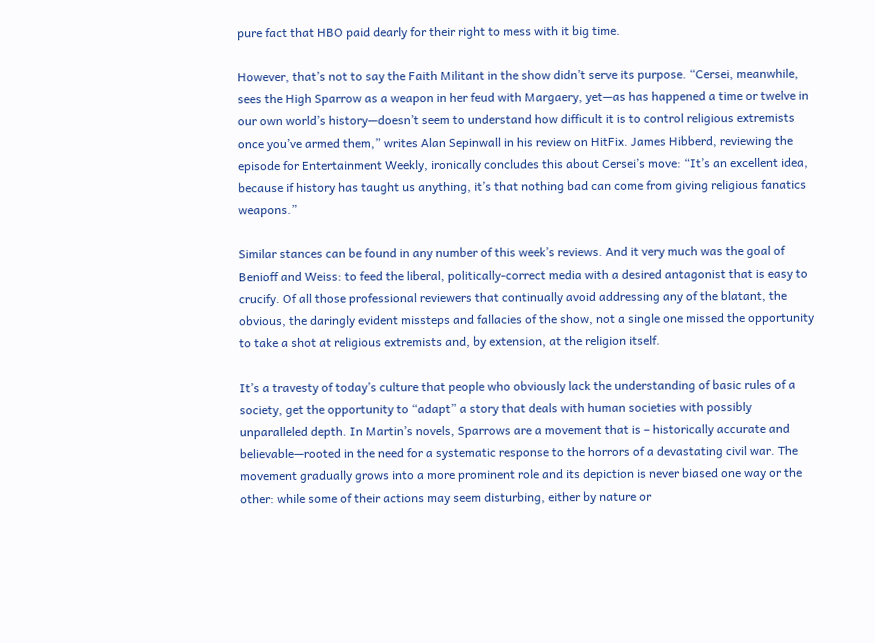pure fact that HBO paid dearly for their right to mess with it big time.

However, that’s not to say the Faith Militant in the show didn’t serve its purpose. “Cersei, meanwhile, sees the High Sparrow as a weapon in her feud with Margaery, yet—as has happened a time or twelve in our own world’s history—doesn’t seem to understand how difficult it is to control religious extremists once you’ve armed them,” writes Alan Sepinwall in his review on HitFix. James Hibberd, reviewing the episode for Entertainment Weekly, ironically concludes this about Cersei’s move: “It’s an excellent idea, because if history has taught us anything, it’s that nothing bad can come from giving religious fanatics weapons.”

Similar stances can be found in any number of this week’s reviews. And it very much was the goal of Benioff and Weiss: to feed the liberal, politically-correct media with a desired antagonist that is easy to crucify. Of all those professional reviewers that continually avoid addressing any of the blatant, the obvious, the daringly evident missteps and fallacies of the show, not a single one missed the opportunity to take a shot at religious extremists and, by extension, at the religion itself.

It’s a travesty of today’s culture that people who obviously lack the understanding of basic rules of a society, get the opportunity to “adapt” a story that deals with human societies with possibly unparalleled depth. In Martin’s novels, Sparrows are a movement that is – historically accurate and believable—rooted in the need for a systematic response to the horrors of a devastating civil war. The movement gradually grows into a more prominent role and its depiction is never biased one way or the other: while some of their actions may seem disturbing, either by nature or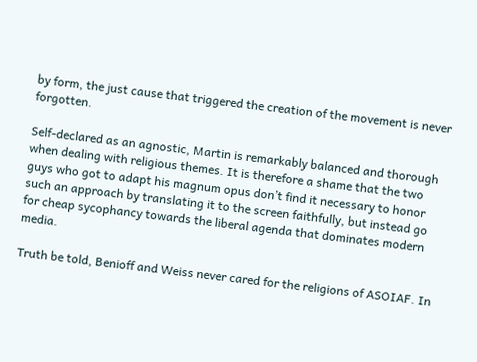by form, the just cause that triggered the creation of the movement is never forgotten.

Self-declared as an agnostic, Martin is remarkably balanced and thorough when dealing with religious themes. It is therefore a shame that the two guys who got to adapt his magnum opus don’t find it necessary to honor such an approach by translating it to the screen faithfully, but instead go for cheap sycophancy towards the liberal agenda that dominates modern media.

Truth be told, Benioff and Weiss never cared for the religions of ASOIAF. In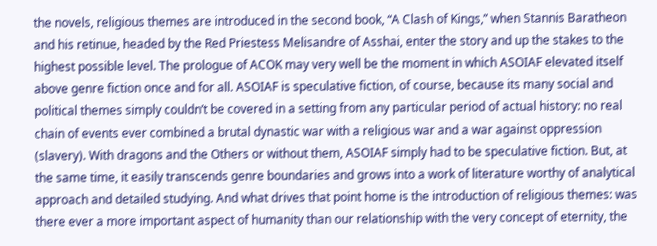the novels, religious themes are introduced in the second book, “A Clash of Kings,” when Stannis Baratheon and his retinue, headed by the Red Priestess Melisandre of Asshai, enter the story and up the stakes to the highest possible level. The prologue of ACOK may very well be the moment in which ASOIAF elevated itself above genre fiction once and for all. ASOIAF is speculative fiction, of course, because its many social and political themes simply couldn’t be covered in a setting from any particular period of actual history: no real chain of events ever combined a brutal dynastic war with a religious war and a war against oppression (slavery). With dragons and the Others or without them, ASOIAF simply had to be speculative fiction. But, at the same time, it easily transcends genre boundaries and grows into a work of literature worthy of analytical approach and detailed studying. And what drives that point home is the introduction of religious themes: was there ever a more important aspect of humanity than our relationship with the very concept of eternity, the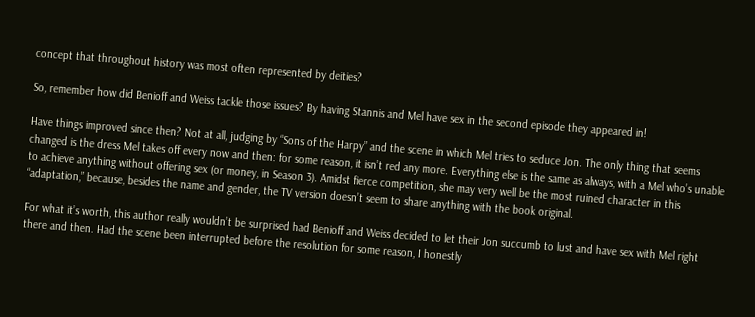concept that throughout history was most often represented by deities?

So, remember how did Benioff and Weiss tackle those issues? By having Stannis and Mel have sex in the second episode they appeared in!

Have things improved since then? Not at all, judging by “Sons of the Harpy” and the scene in which Mel tries to seduce Jon. The only thing that seems changed is the dress Mel takes off every now and then: for some reason, it isn’t red any more. Everything else is the same as always, with a Mel who’s unable to achieve anything without offering sex (or money, in Season 3). Amidst fierce competition, she may very well be the most ruined character in this “adaptation,” because, besides the name and gender, the TV version doesn’t seem to share anything with the book original.

For what it’s worth, this author really wouldn’t be surprised had Benioff and Weiss decided to let their Jon succumb to lust and have sex with Mel right there and then. Had the scene been interrupted before the resolution for some reason, I honestly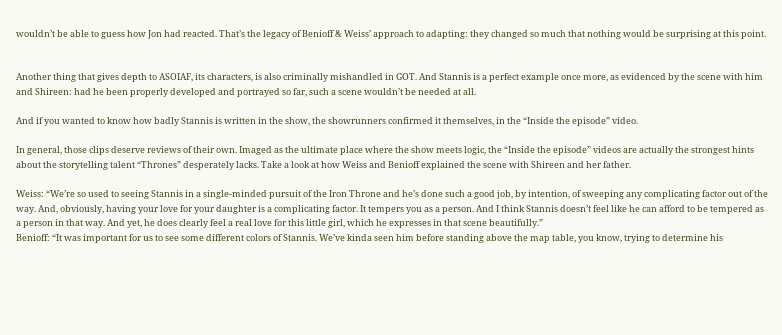wouldn’t be able to guess how Jon had reacted. That’s the legacy of Benioff & Weiss’ approach to adapting: they changed so much that nothing would be surprising at this point.


Another thing that gives depth to ASOIAF, its characters, is also criminally mishandled in GOT. And Stannis is a perfect example once more, as evidenced by the scene with him and Shireen: had he been properly developed and portrayed so far, such a scene wouldn’t be needed at all.

And if you wanted to know how badly Stannis is written in the show, the showrunners confirmed it themselves, in the “Inside the episode” video.

In general, those clips deserve reviews of their own. Imaged as the ultimate place where the show meets logic, the “Inside the episode” videos are actually the strongest hints about the storytelling talent “Thrones” desperately lacks. Take a look at how Weiss and Benioff explained the scene with Shireen and her father.

Weiss: “We’re so used to seeing Stannis in a single-minded pursuit of the Iron Throne and he’s done such a good job, by intention, of sweeping any complicating factor out of the way. And, obviously, having your love for your daughter is a complicating factor. It tempers you as a person. And I think Stannis doesn’t feel like he can afford to be tempered as a person in that way. And yet, he does clearly feel a real love for this little girl, which he expresses in that scene beautifully.”
Benioff: “It was important for us to see some different colors of Stannis. We’ve kinda seen him before standing above the map table, you know, trying to determine his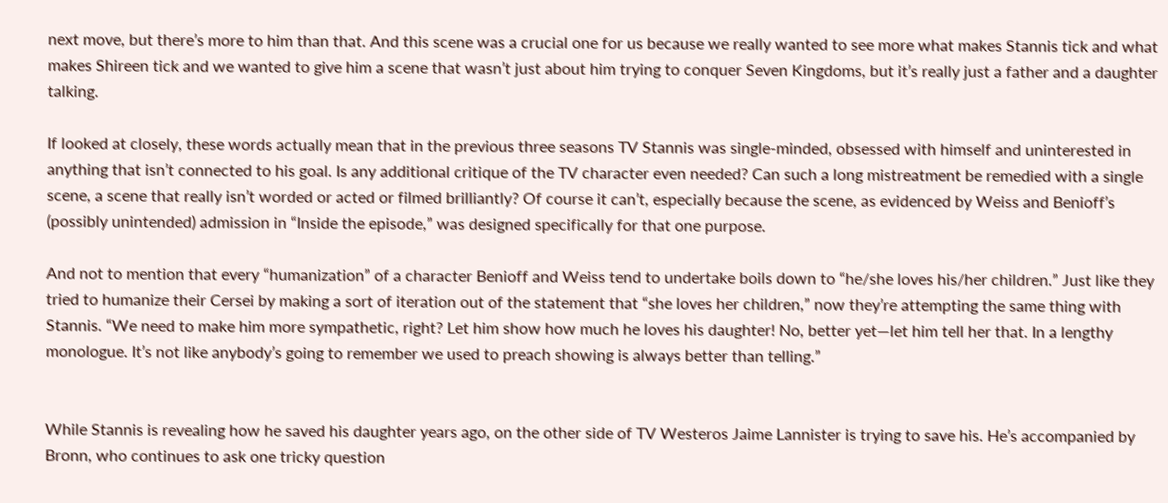next move, but there’s more to him than that. And this scene was a crucial one for us because we really wanted to see more what makes Stannis tick and what makes Shireen tick and we wanted to give him a scene that wasn’t just about him trying to conquer Seven Kingdoms, but it’s really just a father and a daughter talking.

If looked at closely, these words actually mean that in the previous three seasons TV Stannis was single-minded, obsessed with himself and uninterested in anything that isn’t connected to his goal. Is any additional critique of the TV character even needed? Can such a long mistreatment be remedied with a single scene, a scene that really isn’t worded or acted or filmed brilliantly? Of course it can’t, especially because the scene, as evidenced by Weiss and Benioff’s (possibly unintended) admission in “Inside the episode,” was designed specifically for that one purpose.

And not to mention that every “humanization” of a character Benioff and Weiss tend to undertake boils down to “he/she loves his/her children.” Just like they tried to humanize their Cersei by making a sort of iteration out of the statement that “she loves her children,” now they’re attempting the same thing with Stannis. “We need to make him more sympathetic, right? Let him show how much he loves his daughter! No, better yet—let him tell her that. In a lengthy monologue. It’s not like anybody’s going to remember we used to preach showing is always better than telling.”


While Stannis is revealing how he saved his daughter years ago, on the other side of TV Westeros Jaime Lannister is trying to save his. He’s accompanied by Bronn, who continues to ask one tricky question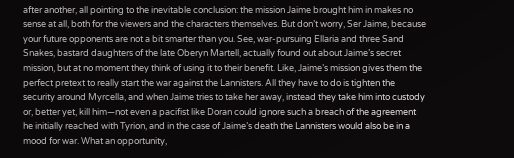after another, all pointing to the inevitable conclusion: the mission Jaime brought him in makes no sense at all, both for the viewers and the characters themselves. But don’t worry, Ser Jaime, because your future opponents are not a bit smarter than you. See, war-pursuing Ellaria and three Sand Snakes, bastard daughters of the late Oberyn Martell, actually found out about Jaime’s secret mission, but at no moment they think of using it to their benefit. Like, Jaime’s mission gives them the perfect pretext to really start the war against the Lannisters. All they have to do is tighten the security around Myrcella, and when Jaime tries to take her away, instead they take him into custody or, better yet, kill him—not even a pacifist like Doran could ignore such a breach of the agreement he initially reached with Tyrion, and in the case of Jaime’s death the Lannisters would also be in a mood for war. What an opportunity,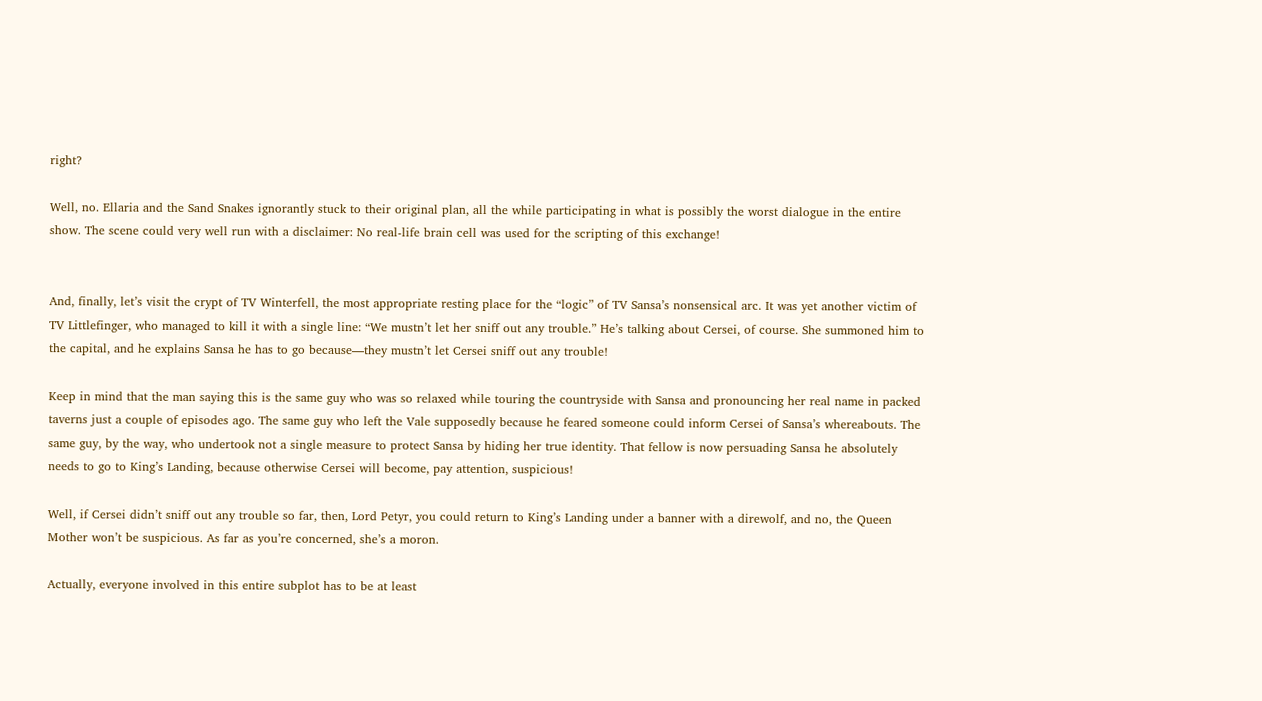right?

Well, no. Ellaria and the Sand Snakes ignorantly stuck to their original plan, all the while participating in what is possibly the worst dialogue in the entire show. The scene could very well run with a disclaimer: No real-life brain cell was used for the scripting of this exchange!


And, finally, let’s visit the crypt of TV Winterfell, the most appropriate resting place for the “logic” of TV Sansa’s nonsensical arc. It was yet another victim of TV Littlefinger, who managed to kill it with a single line: “We mustn’t let her sniff out any trouble.” He’s talking about Cersei, of course. She summoned him to the capital, and he explains Sansa he has to go because—they mustn’t let Cersei sniff out any trouble!

Keep in mind that the man saying this is the same guy who was so relaxed while touring the countryside with Sansa and pronouncing her real name in packed taverns just a couple of episodes ago. The same guy who left the Vale supposedly because he feared someone could inform Cersei of Sansa’s whereabouts. The same guy, by the way, who undertook not a single measure to protect Sansa by hiding her true identity. That fellow is now persuading Sansa he absolutely needs to go to King’s Landing, because otherwise Cersei will become, pay attention, suspicious!

Well, if Cersei didn’t sniff out any trouble so far, then, Lord Petyr, you could return to King’s Landing under a banner with a direwolf, and no, the Queen Mother won’t be suspicious. As far as you’re concerned, she’s a moron.

Actually, everyone involved in this entire subplot has to be at least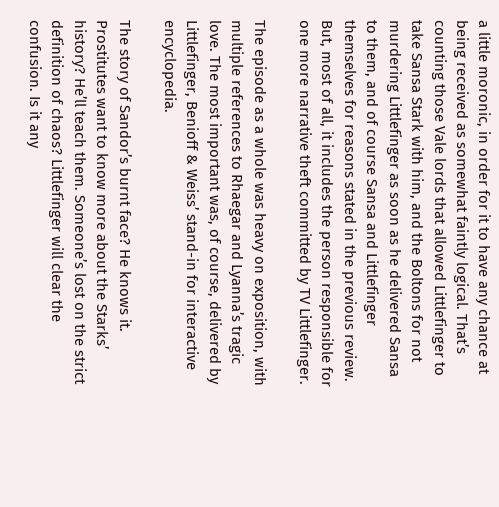a little moronic, in order for it to have any chance at being received as somewhat faintly logical. That’s counting those Vale lords that allowed Littlefinger to take Sansa Stark with him, and the Boltons for not murdering Littlefinger as soon as he delivered Sansa to them, and of course Sansa and Littlefinger themselves for reasons stated in the previous review. But, most of all, it includes the person responsible for one more narrative theft committed by TV Littlefinger.

The episode as a whole was heavy on exposition, with multiple references to Rhaegar and Lyanna’s tragic love. The most important was, of course, delivered by Littlefinger, Benioff & Weiss’ stand-in for interactive encyclopedia.

The story of Sandor’s burnt face? He knows it. Prostitutes want to know more about the Starks’ history? He’ll teach them. Someone’s lost on the strict definition of chaos? Littlefinger will clear the confusion. Is it any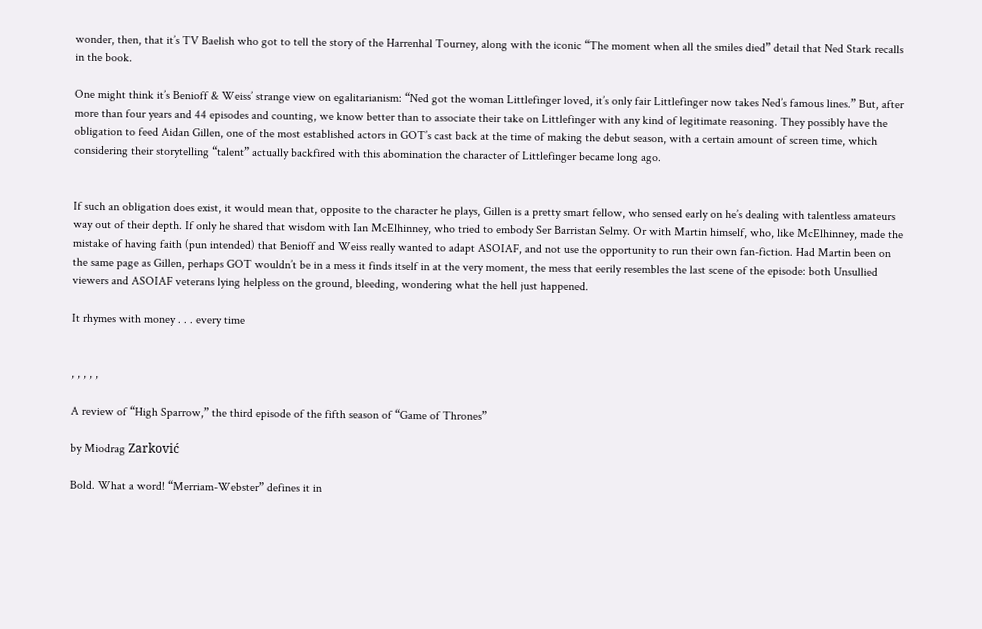wonder, then, that it’s TV Baelish who got to tell the story of the Harrenhal Tourney, along with the iconic “The moment when all the smiles died” detail that Ned Stark recalls in the book.

One might think it’s Benioff & Weiss’ strange view on egalitarianism: “Ned got the woman Littlefinger loved, it’s only fair Littlefinger now takes Ned’s famous lines.” But, after more than four years and 44 episodes and counting, we know better than to associate their take on Littlefinger with any kind of legitimate reasoning. They possibly have the obligation to feed Aidan Gillen, one of the most established actors in GOT’s cast back at the time of making the debut season, with a certain amount of screen time, which considering their storytelling “talent” actually backfired with this abomination the character of Littlefinger became long ago.


If such an obligation does exist, it would mean that, opposite to the character he plays, Gillen is a pretty smart fellow, who sensed early on he’s dealing with talentless amateurs way out of their depth. If only he shared that wisdom with Ian McElhinney, who tried to embody Ser Barristan Selmy. Or with Martin himself, who, like McElhinney, made the mistake of having faith (pun intended) that Benioff and Weiss really wanted to adapt ASOIAF, and not use the opportunity to run their own fan-fiction. Had Martin been on the same page as Gillen, perhaps GOT wouldn’t be in a mess it finds itself in at the very moment, the mess that eerily resembles the last scene of the episode: both Unsullied viewers and ASOIAF veterans lying helpless on the ground, bleeding, wondering what the hell just happened.

It rhymes with money . . . every time


, , , , ,

A review of “High Sparrow,” the third episode of the fifth season of “Game of Thrones”

by Miodrag Zarković

Bold. What a word! “Merriam-Webster” defines it in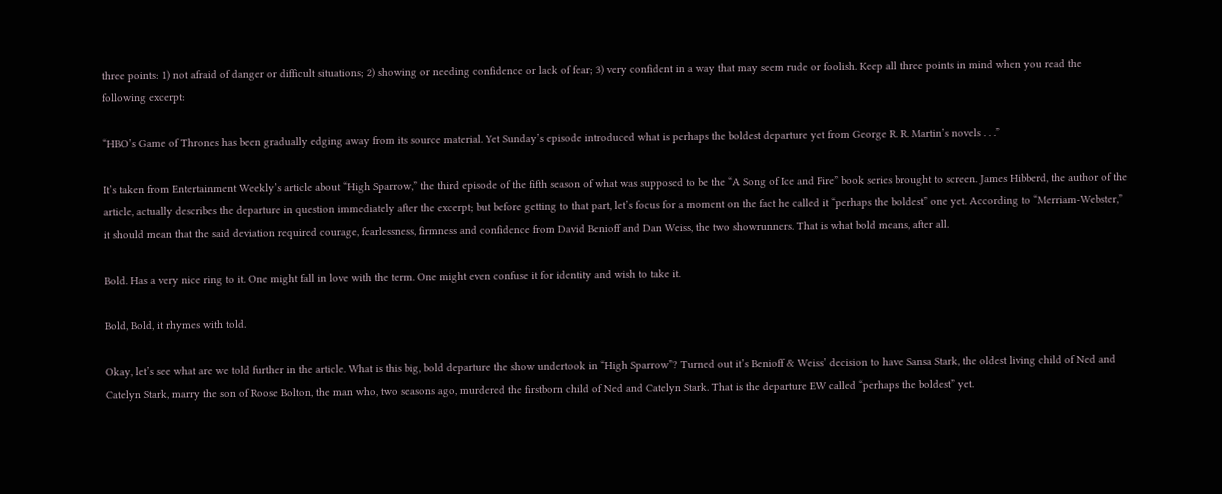three points: 1) not afraid of danger or difficult situations; 2) showing or needing confidence or lack of fear; 3) very confident in a way that may seem rude or foolish. Keep all three points in mind when you read the following excerpt:

“HBO’s Game of Thrones has been gradually edging away from its source material. Yet Sunday’s episode introduced what is perhaps the boldest departure yet from George R. R. Martin’s novels . . .”

It’s taken from Entertainment Weekly’s article about “High Sparrow,” the third episode of the fifth season of what was supposed to be the “A Song of Ice and Fire” book series brought to screen. James Hibberd, the author of the article, actually describes the departure in question immediately after the excerpt; but before getting to that part, let’s focus for a moment on the fact he called it “perhaps the boldest” one yet. According to “Merriam-Webster,” it should mean that the said deviation required courage, fearlessness, firmness and confidence from David Benioff and Dan Weiss, the two showrunners. That is what bold means, after all.

Bold. Has a very nice ring to it. One might fall in love with the term. One might even confuse it for identity and wish to take it.

Bold, Bold, it rhymes with told.

Okay, let’s see what are we told further in the article. What is this big, bold departure the show undertook in “High Sparrow”? Turned out it’s Benioff & Weiss’ decision to have Sansa Stark, the oldest living child of Ned and Catelyn Stark, marry the son of Roose Bolton, the man who, two seasons ago, murdered the firstborn child of Ned and Catelyn Stark. That is the departure EW called “perhaps the boldest” yet.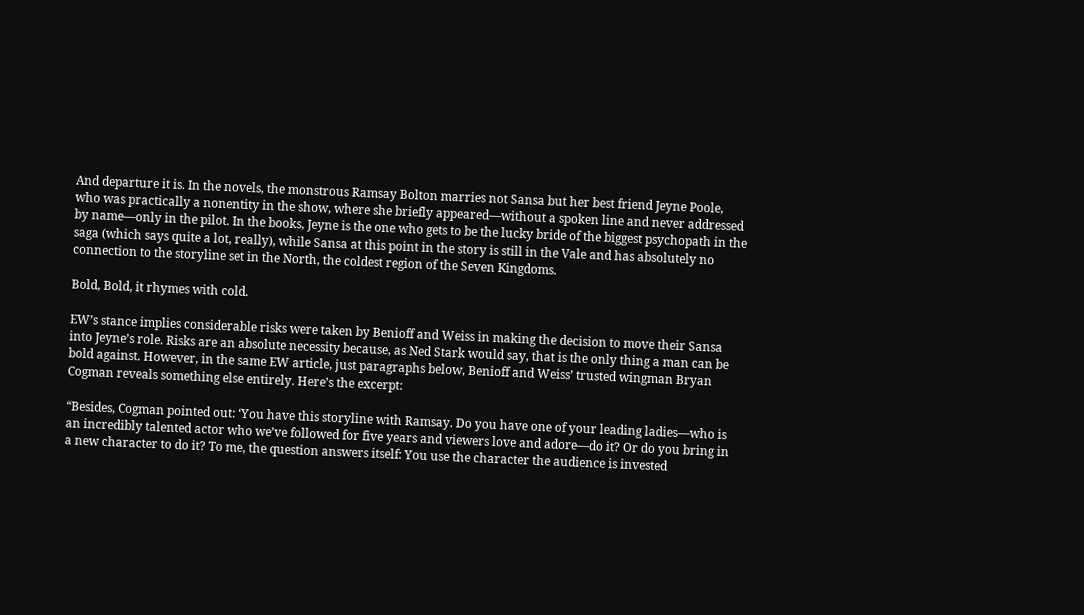And departure it is. In the novels, the monstrous Ramsay Bolton marries not Sansa but her best friend Jeyne Poole, who was practically a nonentity in the show, where she briefly appeared—without a spoken line and never addressed by name—only in the pilot. In the books, Jeyne is the one who gets to be the lucky bride of the biggest psychopath in the saga (which says quite a lot, really), while Sansa at this point in the story is still in the Vale and has absolutely no connection to the storyline set in the North, the coldest region of the Seven Kingdoms.

Bold, Bold, it rhymes with cold.

EW’s stance implies considerable risks were taken by Benioff and Weiss in making the decision to move their Sansa into Jeyne’s role. Risks are an absolute necessity because, as Ned Stark would say, that is the only thing a man can be bold against. However, in the same EW article, just paragraphs below, Benioff and Weiss’ trusted wingman Bryan Cogman reveals something else entirely. Here’s the excerpt:

“Besides, Cogman pointed out: ‘You have this storyline with Ramsay. Do you have one of your leading ladies—who is an incredibly talented actor who we’ve followed for five years and viewers love and adore—do it? Or do you bring in a new character to do it? To me, the question answers itself: You use the character the audience is invested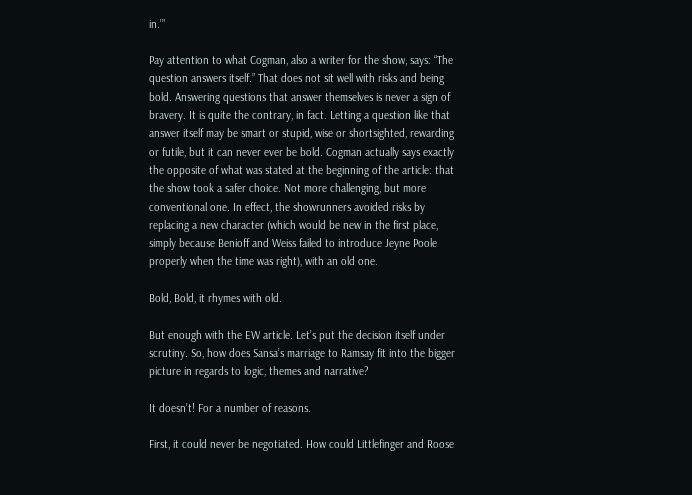in.’”

Pay attention to what Cogman, also a writer for the show, says: “The question answers itself.” That does not sit well with risks and being bold. Answering questions that answer themselves is never a sign of bravery. It is quite the contrary, in fact. Letting a question like that answer itself may be smart or stupid, wise or shortsighted, rewarding or futile, but it can never ever be bold. Cogman actually says exactly the opposite of what was stated at the beginning of the article: that the show took a safer choice. Not more challenging, but more conventional one. In effect, the showrunners avoided risks by replacing a new character (which would be new in the first place, simply because Benioff and Weiss failed to introduce Jeyne Poole properly when the time was right), with an old one.

Bold, Bold, it rhymes with old.

But enough with the EW article. Let’s put the decision itself under scrutiny. So, how does Sansa’s marriage to Ramsay fit into the bigger picture in regards to logic, themes and narrative?

It doesn’t! For a number of reasons.

First, it could never be negotiated. How could Littlefinger and Roose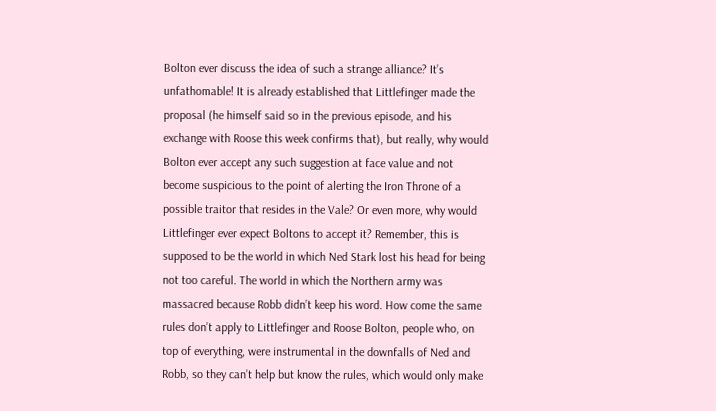Bolton ever discuss the idea of such a strange alliance? It’s unfathomable! It is already established that Littlefinger made the proposal (he himself said so in the previous episode, and his exchange with Roose this week confirms that), but really, why would Bolton ever accept any such suggestion at face value and not become suspicious to the point of alerting the Iron Throne of a possible traitor that resides in the Vale? Or even more, why would Littlefinger ever expect Boltons to accept it? Remember, this is supposed to be the world in which Ned Stark lost his head for being not too careful. The world in which the Northern army was massacred because Robb didn’t keep his word. How come the same rules don’t apply to Littlefinger and Roose Bolton, people who, on top of everything, were instrumental in the downfalls of Ned and Robb, so they can’t help but know the rules, which would only make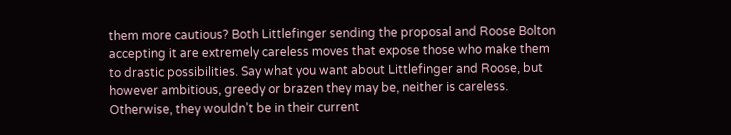them more cautious? Both Littlefinger sending the proposal and Roose Bolton accepting it are extremely careless moves that expose those who make them to drastic possibilities. Say what you want about Littlefinger and Roose, but however ambitious, greedy or brazen they may be, neither is careless. Otherwise, they wouldn’t be in their current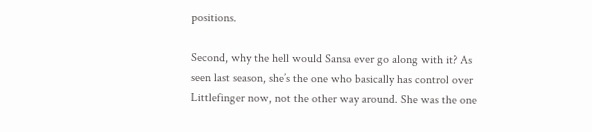positions.

Second, why the hell would Sansa ever go along with it? As seen last season, she’s the one who basically has control over Littlefinger now, not the other way around. She was the one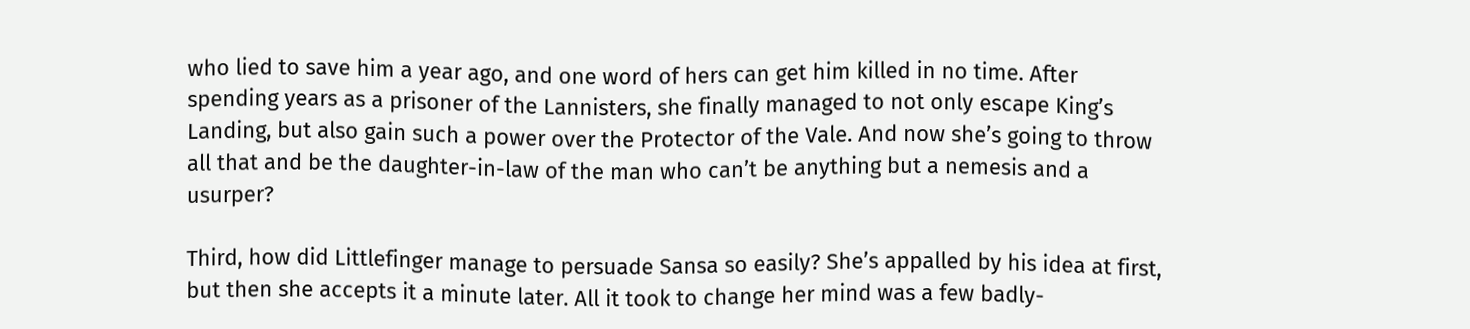who lied to save him a year ago, and one word of hers can get him killed in no time. After spending years as a prisoner of the Lannisters, she finally managed to not only escape King’s Landing, but also gain such a power over the Protector of the Vale. And now she’s going to throw all that and be the daughter-in-law of the man who can’t be anything but a nemesis and a usurper?

Third, how did Littlefinger manage to persuade Sansa so easily? She’s appalled by his idea at first, but then she accepts it a minute later. All it took to change her mind was a few badly-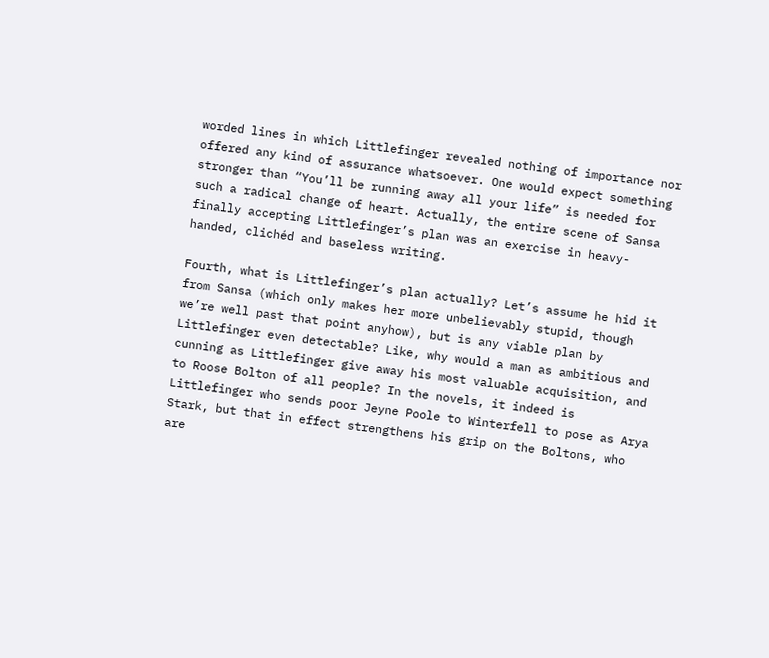worded lines in which Littlefinger revealed nothing of importance nor offered any kind of assurance whatsoever. One would expect something stronger than “You’ll be running away all your life” is needed for such a radical change of heart. Actually, the entire scene of Sansa finally accepting Littlefinger’s plan was an exercise in heavy-handed, clichéd and baseless writing.

Fourth, what is Littlefinger’s plan actually? Let’s assume he hid it from Sansa (which only makes her more unbelievably stupid, though we’re well past that point anyhow), but is any viable plan by Littlefinger even detectable? Like, why would a man as ambitious and cunning as Littlefinger give away his most valuable acquisition, and to Roose Bolton of all people? In the novels, it indeed is Littlefinger who sends poor Jeyne Poole to Winterfell to pose as Arya Stark, but that in effect strengthens his grip on the Boltons, who are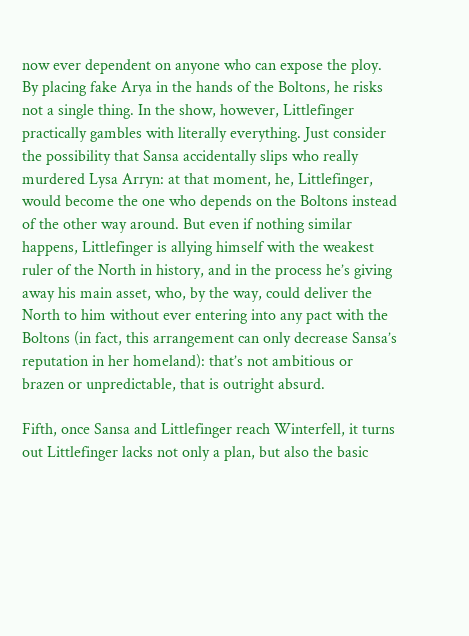now ever dependent on anyone who can expose the ploy. By placing fake Arya in the hands of the Boltons, he risks not a single thing. In the show, however, Littlefinger practically gambles with literally everything. Just consider the possibility that Sansa accidentally slips who really murdered Lysa Arryn: at that moment, he, Littlefinger, would become the one who depends on the Boltons instead of the other way around. But even if nothing similar happens, Littlefinger is allying himself with the weakest ruler of the North in history, and in the process he’s giving away his main asset, who, by the way, could deliver the North to him without ever entering into any pact with the Boltons (in fact, this arrangement can only decrease Sansa’s reputation in her homeland): that’s not ambitious or brazen or unpredictable, that is outright absurd.

Fifth, once Sansa and Littlefinger reach Winterfell, it turns out Littlefinger lacks not only a plan, but also the basic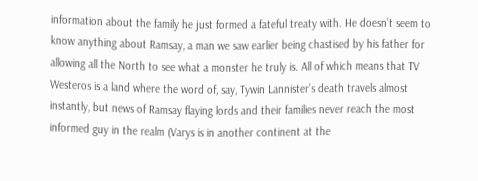information about the family he just formed a fateful treaty with. He doesn’t seem to know anything about Ramsay, a man we saw earlier being chastised by his father for allowing all the North to see what a monster he truly is. All of which means that TV Westeros is a land where the word of, say, Tywin Lannister’s death travels almost instantly, but news of Ramsay flaying lords and their families never reach the most informed guy in the realm (Varys is in another continent at the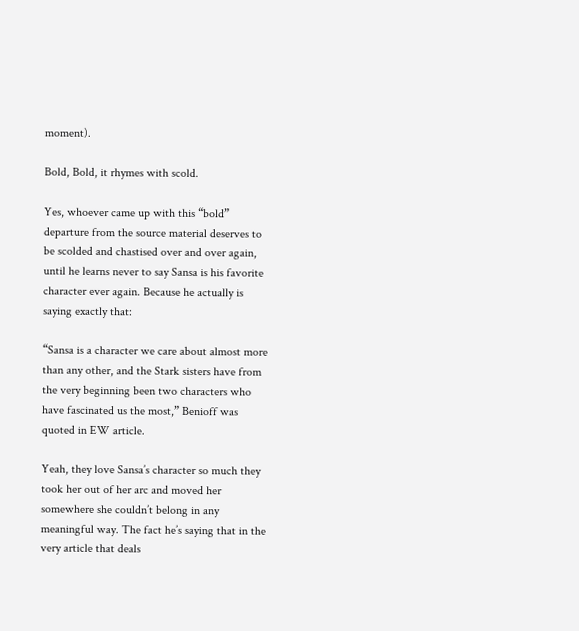moment).

Bold, Bold, it rhymes with scold.

Yes, whoever came up with this “bold” departure from the source material deserves to be scolded and chastised over and over again, until he learns never to say Sansa is his favorite character ever again. Because he actually is saying exactly that:

“Sansa is a character we care about almost more than any other, and the Stark sisters have from the very beginning been two characters who have fascinated us the most,” Benioff was quoted in EW article.

Yeah, they love Sansa’s character so much they took her out of her arc and moved her somewhere she couldn’t belong in any meaningful way. The fact he’s saying that in the very article that deals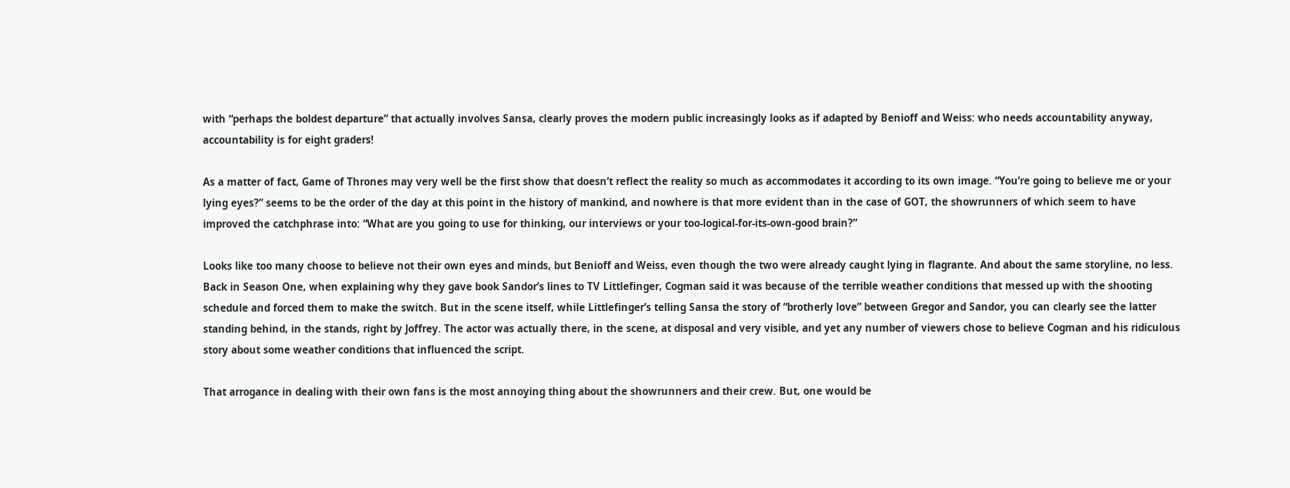with “perhaps the boldest departure” that actually involves Sansa, clearly proves the modern public increasingly looks as if adapted by Benioff and Weiss: who needs accountability anyway, accountability is for eight graders!

As a matter of fact, Game of Thrones may very well be the first show that doesn’t reflect the reality so much as accommodates it according to its own image. “You’re going to believe me or your lying eyes?” seems to be the order of the day at this point in the history of mankind, and nowhere is that more evident than in the case of GOT, the showrunners of which seem to have improved the catchphrase into: “What are you going to use for thinking, our interviews or your too-logical-for-its-own-good brain?”

Looks like too many choose to believe not their own eyes and minds, but Benioff and Weiss, even though the two were already caught lying in flagrante. And about the same storyline, no less. Back in Season One, when explaining why they gave book Sandor’s lines to TV Littlefinger, Cogman said it was because of the terrible weather conditions that messed up with the shooting schedule and forced them to make the switch. But in the scene itself, while Littlefinger’s telling Sansa the story of “brotherly love” between Gregor and Sandor, you can clearly see the latter standing behind, in the stands, right by Joffrey. The actor was actually there, in the scene, at disposal and very visible, and yet any number of viewers chose to believe Cogman and his ridiculous story about some weather conditions that influenced the script.

That arrogance in dealing with their own fans is the most annoying thing about the showrunners and their crew. But, one would be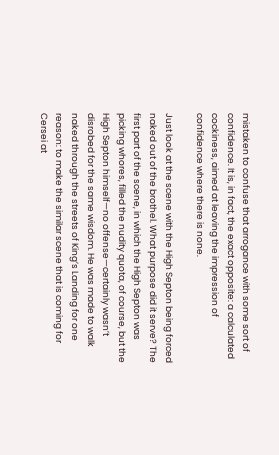mistaken to confuse that arrogance with some sort of confidence. It is, in fact, the exact opposite: a calculated cockiness, aimed at leaving the impression of confidence where there is none.

Just look at the scene with the High Septon being forced naked out of the brothel. What purpose did it serve? The first part of the scene, in which the High Septon was picking whores, filled the nudity quota, of course, but the High Septon himself—no offense—certainly wasn’t disrobed for the same wisdom. He was made to walk naked through the streets of King’s Landing for one reason: to make the similar scene that is coming for Cersei at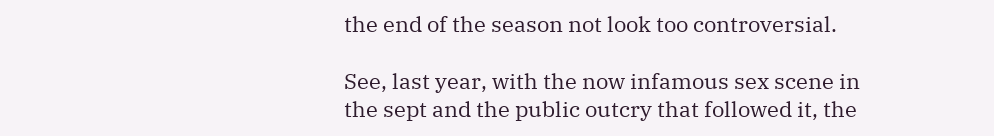the end of the season not look too controversial.

See, last year, with the now infamous sex scene in the sept and the public outcry that followed it, the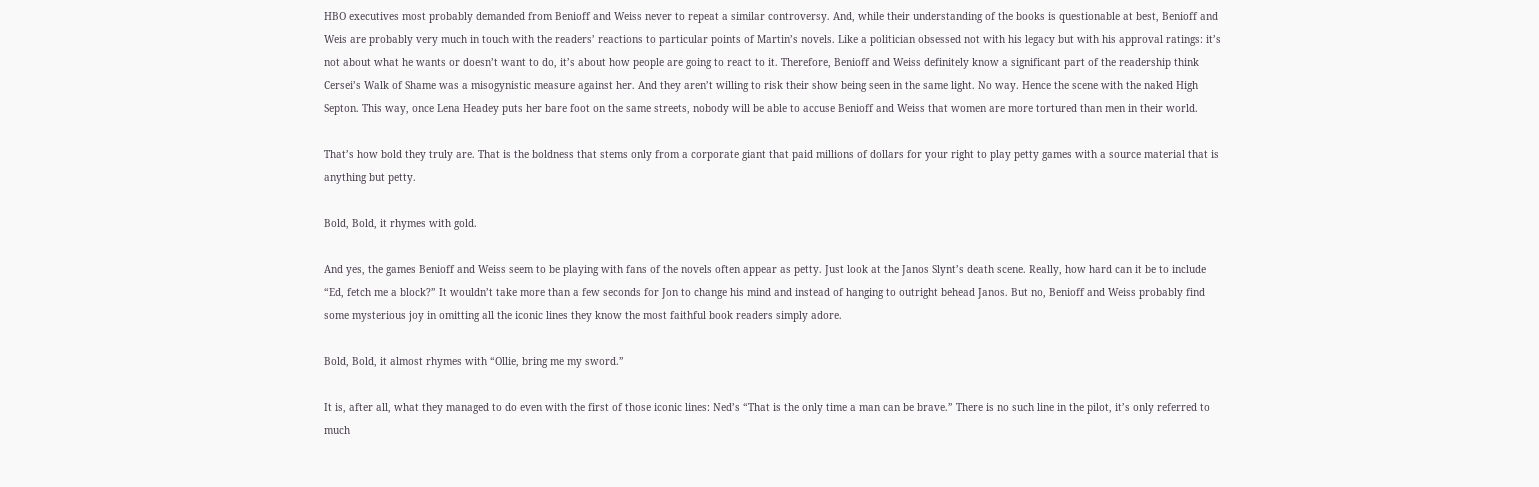HBO executives most probably demanded from Benioff and Weiss never to repeat a similar controversy. And, while their understanding of the books is questionable at best, Benioff and Weis are probably very much in touch with the readers’ reactions to particular points of Martin’s novels. Like a politician obsessed not with his legacy but with his approval ratings: it’s not about what he wants or doesn’t want to do, it’s about how people are going to react to it. Therefore, Benioff and Weiss definitely know a significant part of the readership think Cersei’s Walk of Shame was a misogynistic measure against her. And they aren’t willing to risk their show being seen in the same light. No way. Hence the scene with the naked High Septon. This way, once Lena Headey puts her bare foot on the same streets, nobody will be able to accuse Benioff and Weiss that women are more tortured than men in their world.

That’s how bold they truly are. That is the boldness that stems only from a corporate giant that paid millions of dollars for your right to play petty games with a source material that is anything but petty.

Bold, Bold, it rhymes with gold.

And yes, the games Benioff and Weiss seem to be playing with fans of the novels often appear as petty. Just look at the Janos Slynt’s death scene. Really, how hard can it be to include “Ed, fetch me a block?” It wouldn’t take more than a few seconds for Jon to change his mind and instead of hanging to outright behead Janos. But no, Benioff and Weiss probably find some mysterious joy in omitting all the iconic lines they know the most faithful book readers simply adore.

Bold, Bold, it almost rhymes with “Ollie, bring me my sword.”

It is, after all, what they managed to do even with the first of those iconic lines: Ned’s “That is the only time a man can be brave.” There is no such line in the pilot, it’s only referred to much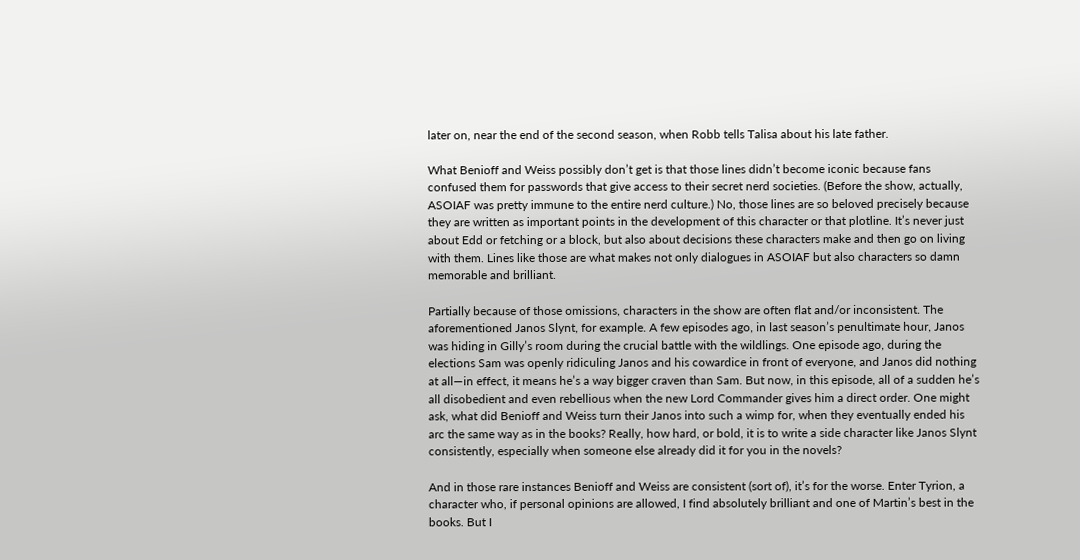later on, near the end of the second season, when Robb tells Talisa about his late father.

What Benioff and Weiss possibly don’t get is that those lines didn’t become iconic because fans confused them for passwords that give access to their secret nerd societies. (Before the show, actually, ASOIAF was pretty immune to the entire nerd culture.) No, those lines are so beloved precisely because they are written as important points in the development of this character or that plotline. It’s never just about Edd or fetching or a block, but also about decisions these characters make and then go on living with them. Lines like those are what makes not only dialogues in ASOIAF but also characters so damn memorable and brilliant.

Partially because of those omissions, characters in the show are often flat and/or inconsistent. The aforementioned Janos Slynt, for example. A few episodes ago, in last season’s penultimate hour, Janos was hiding in Gilly’s room during the crucial battle with the wildlings. One episode ago, during the elections Sam was openly ridiculing Janos and his cowardice in front of everyone, and Janos did nothing at all—in effect, it means he’s a way bigger craven than Sam. But now, in this episode, all of a sudden he’s all disobedient and even rebellious when the new Lord Commander gives him a direct order. One might ask, what did Benioff and Weiss turn their Janos into such a wimp for, when they eventually ended his arc the same way as in the books? Really, how hard, or bold, it is to write a side character like Janos Slynt consistently, especially when someone else already did it for you in the novels?

And in those rare instances Benioff and Weiss are consistent (sort of), it’s for the worse. Enter Tyrion, a character who, if personal opinions are allowed, I find absolutely brilliant and one of Martin’s best in the books. But I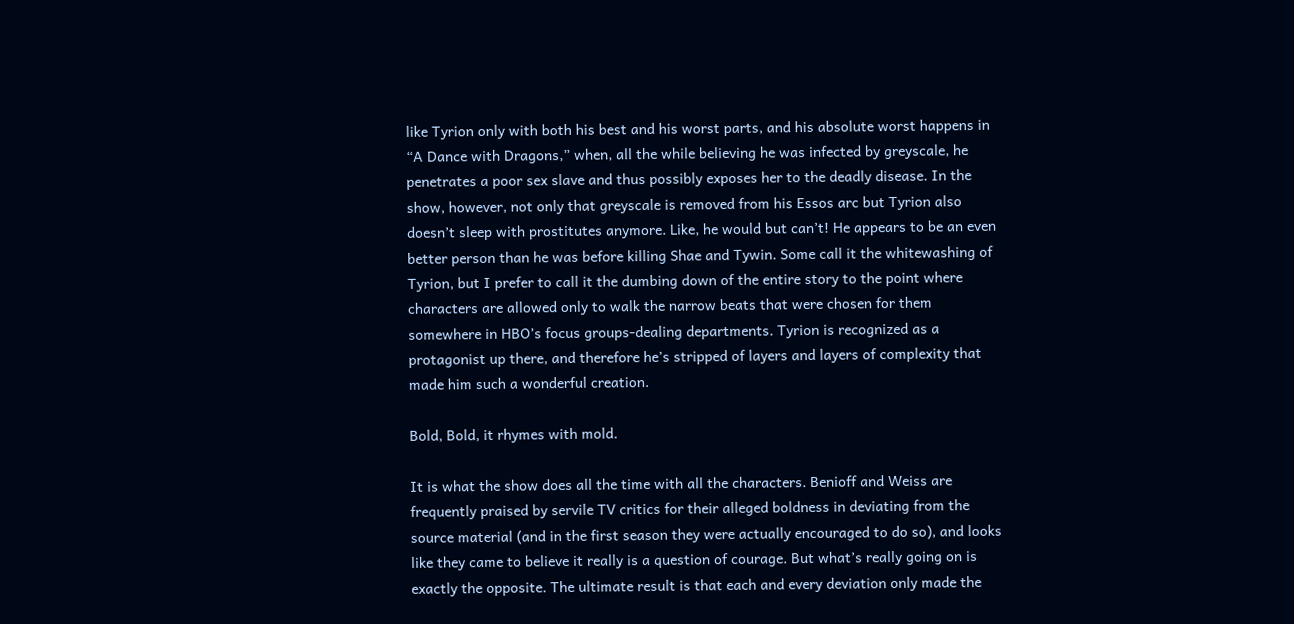like Tyrion only with both his best and his worst parts, and his absolute worst happens in “A Dance with Dragons,” when, all the while believing he was infected by greyscale, he penetrates a poor sex slave and thus possibly exposes her to the deadly disease. In the show, however, not only that greyscale is removed from his Essos arc but Tyrion also doesn’t sleep with prostitutes anymore. Like, he would but can’t! He appears to be an even better person than he was before killing Shae and Tywin. Some call it the whitewashing of Tyrion, but I prefer to call it the dumbing down of the entire story to the point where characters are allowed only to walk the narrow beats that were chosen for them somewhere in HBO’s focus groups-dealing departments. Tyrion is recognized as a protagonist up there, and therefore he’s stripped of layers and layers of complexity that made him such a wonderful creation.

Bold, Bold, it rhymes with mold.

It is what the show does all the time with all the characters. Benioff and Weiss are frequently praised by servile TV critics for their alleged boldness in deviating from the source material (and in the first season they were actually encouraged to do so), and looks like they came to believe it really is a question of courage. But what’s really going on is exactly the opposite. The ultimate result is that each and every deviation only made the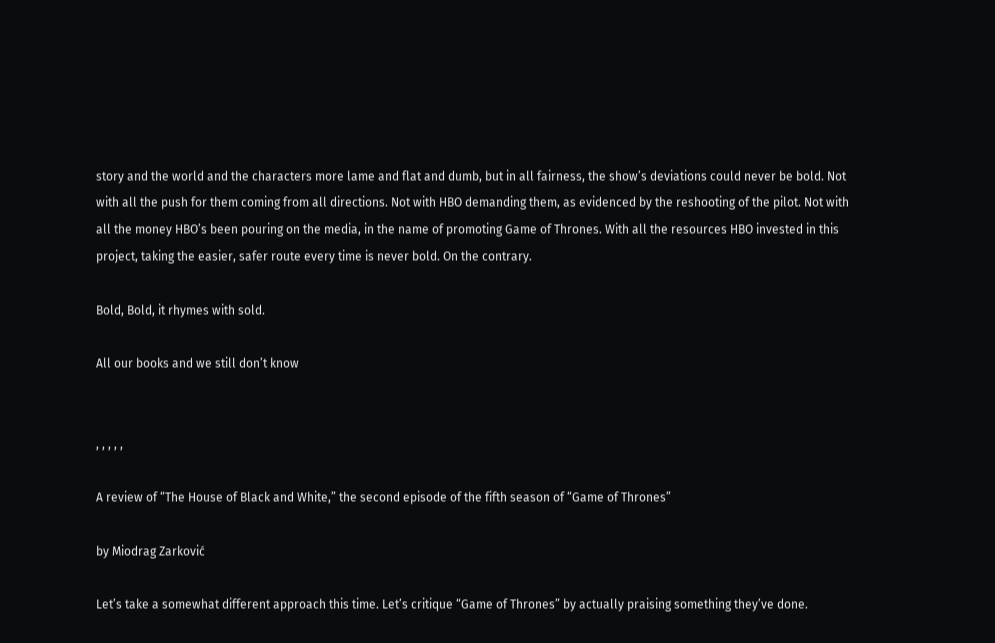story and the world and the characters more lame and flat and dumb, but in all fairness, the show’s deviations could never be bold. Not with all the push for them coming from all directions. Not with HBO demanding them, as evidenced by the reshooting of the pilot. Not with all the money HBO’s been pouring on the media, in the name of promoting Game of Thrones. With all the resources HBO invested in this project, taking the easier, safer route every time is never bold. On the contrary.

Bold, Bold, it rhymes with sold.

All our books and we still don’t know


, , , , ,

A review of “The House of Black and White,” the second episode of the fifth season of “Game of Thrones”

by Miodrag Zarković

Let’s take a somewhat different approach this time. Let’s critique “Game of Thrones” by actually praising something they’ve done.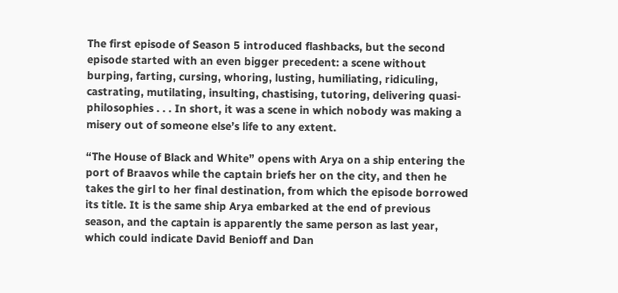The first episode of Season 5 introduced flashbacks, but the second episode started with an even bigger precedent: a scene without burping, farting, cursing, whoring, lusting, humiliating, ridiculing, castrating, mutilating, insulting, chastising, tutoring, delivering quasi-philosophies . . . In short, it was a scene in which nobody was making a misery out of someone else’s life to any extent.

“The House of Black and White” opens with Arya on a ship entering the port of Braavos while the captain briefs her on the city, and then he takes the girl to her final destination, from which the episode borrowed its title. It is the same ship Arya embarked at the end of previous season, and the captain is apparently the same person as last year, which could indicate David Benioff and Dan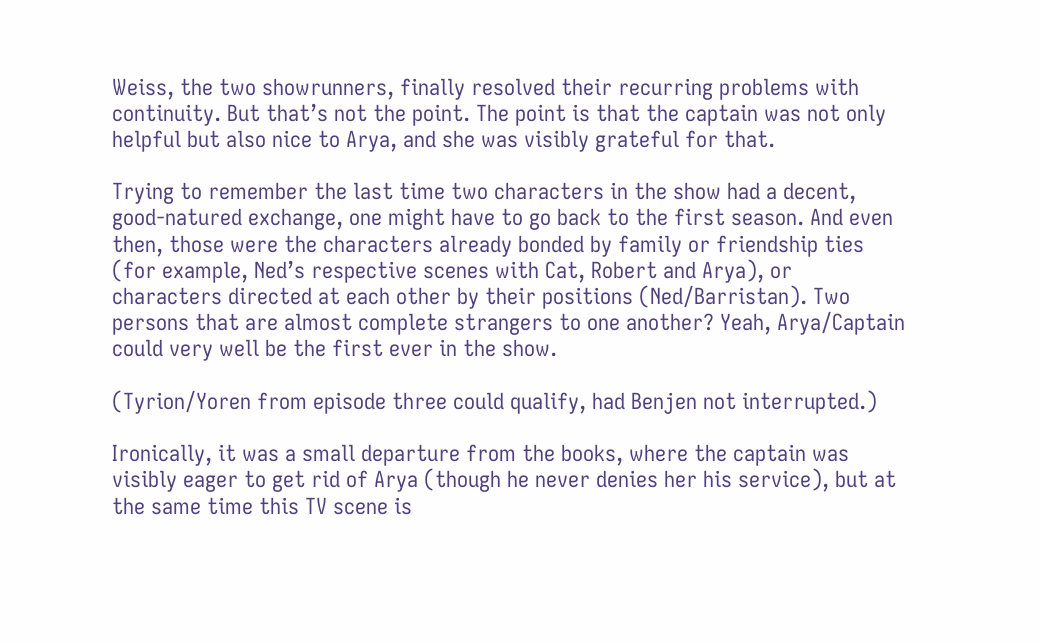Weiss, the two showrunners, finally resolved their recurring problems with continuity. But that’s not the point. The point is that the captain was not only helpful but also nice to Arya, and she was visibly grateful for that.

Trying to remember the last time two characters in the show had a decent, good-natured exchange, one might have to go back to the first season. And even then, those were the characters already bonded by family or friendship ties (for example, Ned’s respective scenes with Cat, Robert and Arya), or characters directed at each other by their positions (Ned/Barristan). Two persons that are almost complete strangers to one another? Yeah, Arya/Captain could very well be the first ever in the show.

(Tyrion/Yoren from episode three could qualify, had Benjen not interrupted.)

Ironically, it was a small departure from the books, where the captain was visibly eager to get rid of Arya (though he never denies her his service), but at the same time this TV scene is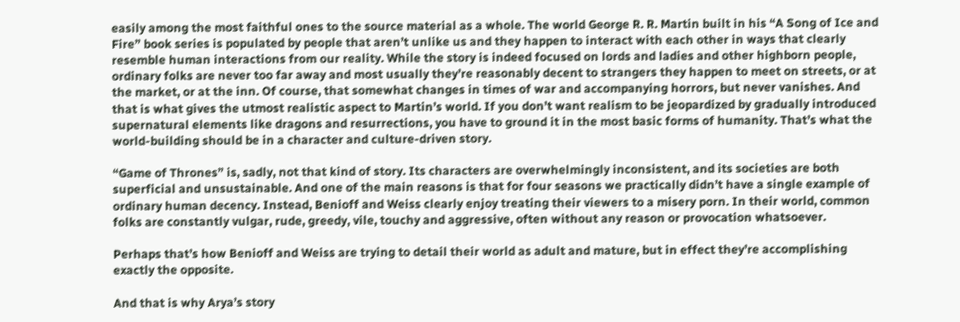easily among the most faithful ones to the source material as a whole. The world George R. R. Martin built in his “A Song of Ice and Fire” book series is populated by people that aren’t unlike us and they happen to interact with each other in ways that clearly resemble human interactions from our reality. While the story is indeed focused on lords and ladies and other highborn people, ordinary folks are never too far away and most usually they’re reasonably decent to strangers they happen to meet on streets, or at the market, or at the inn. Of course, that somewhat changes in times of war and accompanying horrors, but never vanishes. And that is what gives the utmost realistic aspect to Martin’s world. If you don’t want realism to be jeopardized by gradually introduced supernatural elements like dragons and resurrections, you have to ground it in the most basic forms of humanity. That’s what the world-building should be in a character and culture-driven story.

“Game of Thrones” is, sadly, not that kind of story. Its characters are overwhelmingly inconsistent, and its societies are both superficial and unsustainable. And one of the main reasons is that for four seasons we practically didn’t have a single example of ordinary human decency. Instead, Benioff and Weiss clearly enjoy treating their viewers to a misery porn. In their world, common folks are constantly vulgar, rude, greedy, vile, touchy and aggressive, often without any reason or provocation whatsoever.

Perhaps that’s how Benioff and Weiss are trying to detail their world as adult and mature, but in effect they’re accomplishing exactly the opposite.

And that is why Arya’s story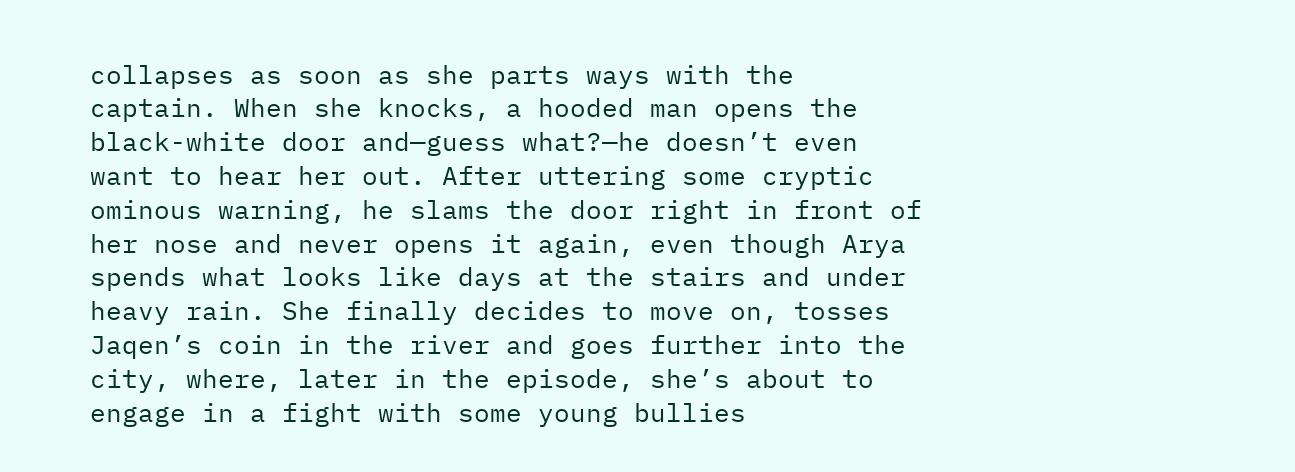collapses as soon as she parts ways with the captain. When she knocks, a hooded man opens the black-white door and—guess what?—he doesn’t even want to hear her out. After uttering some cryptic ominous warning, he slams the door right in front of her nose and never opens it again, even though Arya spends what looks like days at the stairs and under heavy rain. She finally decides to move on, tosses Jaqen’s coin in the river and goes further into the city, where, later in the episode, she’s about to engage in a fight with some young bullies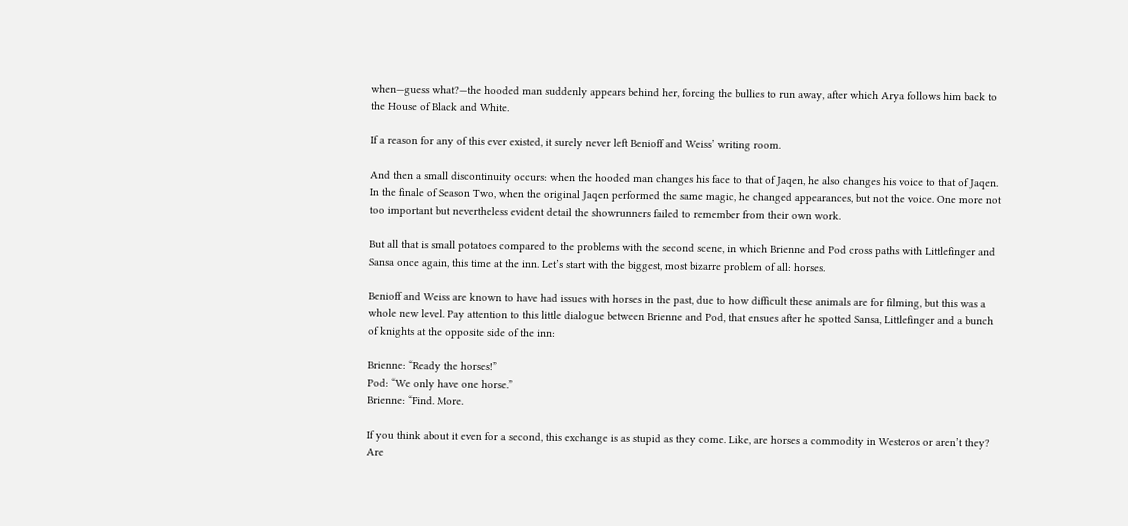when—guess what?—the hooded man suddenly appears behind her, forcing the bullies to run away, after which Arya follows him back to the House of Black and White.

If a reason for any of this ever existed, it surely never left Benioff and Weiss’ writing room.

And then a small discontinuity occurs: when the hooded man changes his face to that of Jaqen, he also changes his voice to that of Jaqen. In the finale of Season Two, when the original Jaqen performed the same magic, he changed appearances, but not the voice. One more not too important but nevertheless evident detail the showrunners failed to remember from their own work.

But all that is small potatoes compared to the problems with the second scene, in which Brienne and Pod cross paths with Littlefinger and Sansa once again, this time at the inn. Let’s start with the biggest, most bizarre problem of all: horses.

Benioff and Weiss are known to have had issues with horses in the past, due to how difficult these animals are for filming, but this was a whole new level. Pay attention to this little dialogue between Brienne and Pod, that ensues after he spotted Sansa, Littlefinger and a bunch of knights at the opposite side of the inn:

Brienne: “Ready the horses!”
Pod: “We only have one horse.”
Brienne: “Find. More.

If you think about it even for a second, this exchange is as stupid as they come. Like, are horses a commodity in Westeros or aren’t they? Are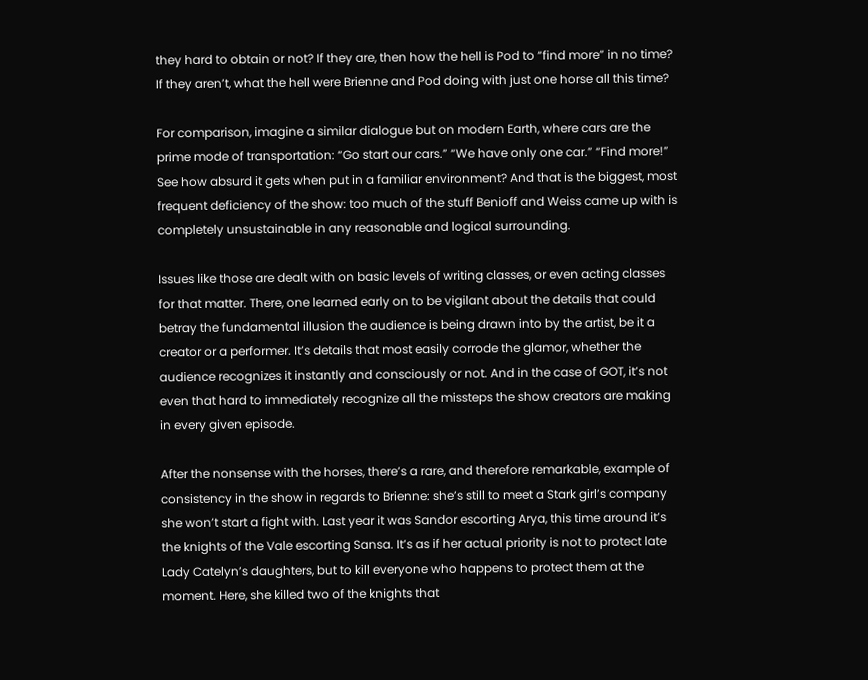they hard to obtain or not? If they are, then how the hell is Pod to “find more” in no time? If they aren’t, what the hell were Brienne and Pod doing with just one horse all this time?

For comparison, imagine a similar dialogue but on modern Earth, where cars are the prime mode of transportation: “Go start our cars.” “We have only one car.” “Find more!” See how absurd it gets when put in a familiar environment? And that is the biggest, most frequent deficiency of the show: too much of the stuff Benioff and Weiss came up with is completely unsustainable in any reasonable and logical surrounding.

Issues like those are dealt with on basic levels of writing classes, or even acting classes for that matter. There, one learned early on to be vigilant about the details that could betray the fundamental illusion the audience is being drawn into by the artist, be it a creator or a performer. It’s details that most easily corrode the glamor, whether the audience recognizes it instantly and consciously or not. And in the case of GOT, it’s not even that hard to immediately recognize all the missteps the show creators are making in every given episode.

After the nonsense with the horses, there’s a rare, and therefore remarkable, example of consistency in the show in regards to Brienne: she’s still to meet a Stark girl’s company she won’t start a fight with. Last year it was Sandor escorting Arya, this time around it’s the knights of the Vale escorting Sansa. It’s as if her actual priority is not to protect late Lady Catelyn’s daughters, but to kill everyone who happens to protect them at the moment. Here, she killed two of the knights that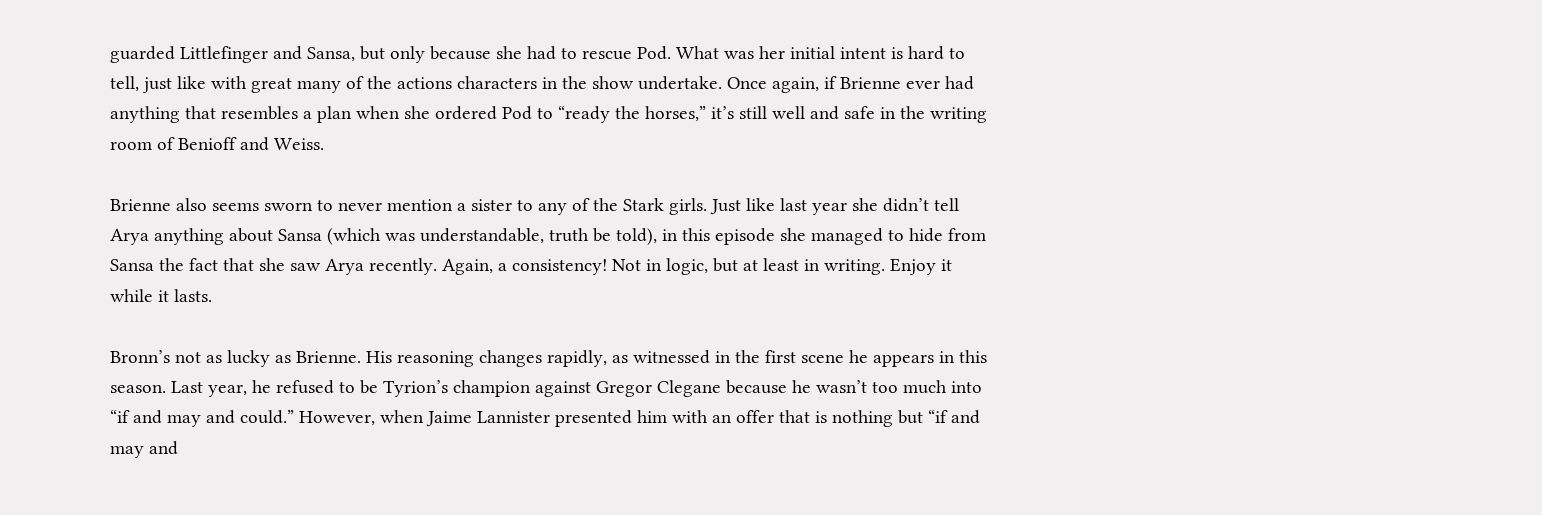guarded Littlefinger and Sansa, but only because she had to rescue Pod. What was her initial intent is hard to tell, just like with great many of the actions characters in the show undertake. Once again, if Brienne ever had anything that resembles a plan when she ordered Pod to “ready the horses,” it’s still well and safe in the writing room of Benioff and Weiss.

Brienne also seems sworn to never mention a sister to any of the Stark girls. Just like last year she didn’t tell Arya anything about Sansa (which was understandable, truth be told), in this episode she managed to hide from Sansa the fact that she saw Arya recently. Again, a consistency! Not in logic, but at least in writing. Enjoy it while it lasts.

Bronn’s not as lucky as Brienne. His reasoning changes rapidly, as witnessed in the first scene he appears in this season. Last year, he refused to be Tyrion’s champion against Gregor Clegane because he wasn’t too much into “if and may and could.” However, when Jaime Lannister presented him with an offer that is nothing but “if and may and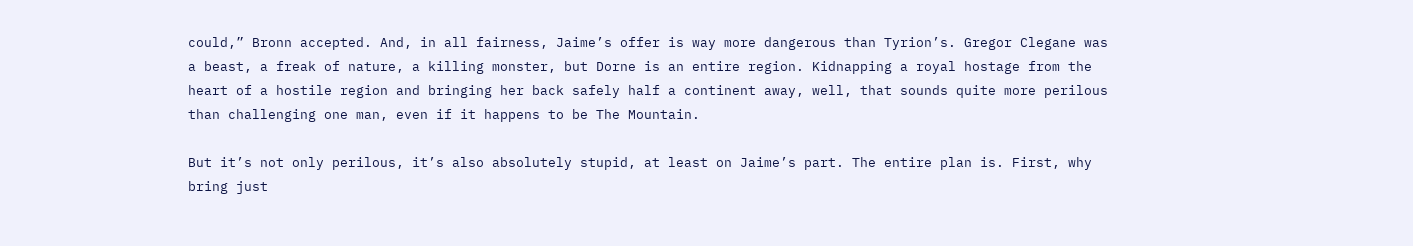could,” Bronn accepted. And, in all fairness, Jaime’s offer is way more dangerous than Tyrion’s. Gregor Clegane was a beast, a freak of nature, a killing monster, but Dorne is an entire region. Kidnapping a royal hostage from the heart of a hostile region and bringing her back safely half a continent away, well, that sounds quite more perilous than challenging one man, even if it happens to be The Mountain.

But it’s not only perilous, it’s also absolutely stupid, at least on Jaime’s part. The entire plan is. First, why bring just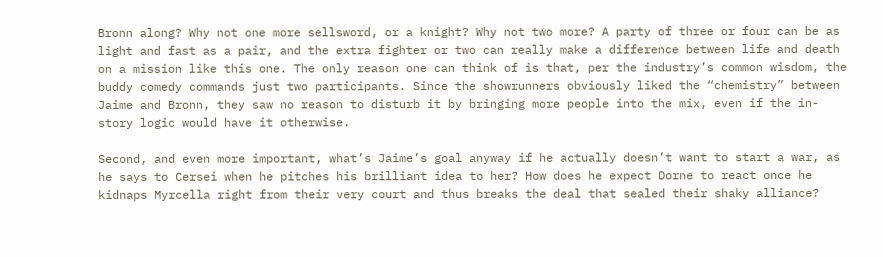Bronn along? Why not one more sellsword, or a knight? Why not two more? A party of three or four can be as light and fast as a pair, and the extra fighter or two can really make a difference between life and death on a mission like this one. The only reason one can think of is that, per the industry’s common wisdom, the buddy comedy commands just two participants. Since the showrunners obviously liked the “chemistry” between Jaime and Bronn, they saw no reason to disturb it by bringing more people into the mix, even if the in-story logic would have it otherwise.

Second, and even more important, what’s Jaime’s goal anyway if he actually doesn’t want to start a war, as he says to Cersei when he pitches his brilliant idea to her? How does he expect Dorne to react once he kidnaps Myrcella right from their very court and thus breaks the deal that sealed their shaky alliance?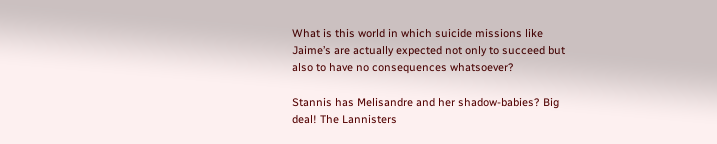What is this world in which suicide missions like Jaime’s are actually expected not only to succeed but also to have no consequences whatsoever?

Stannis has Melisandre and her shadow-babies? Big deal! The Lannisters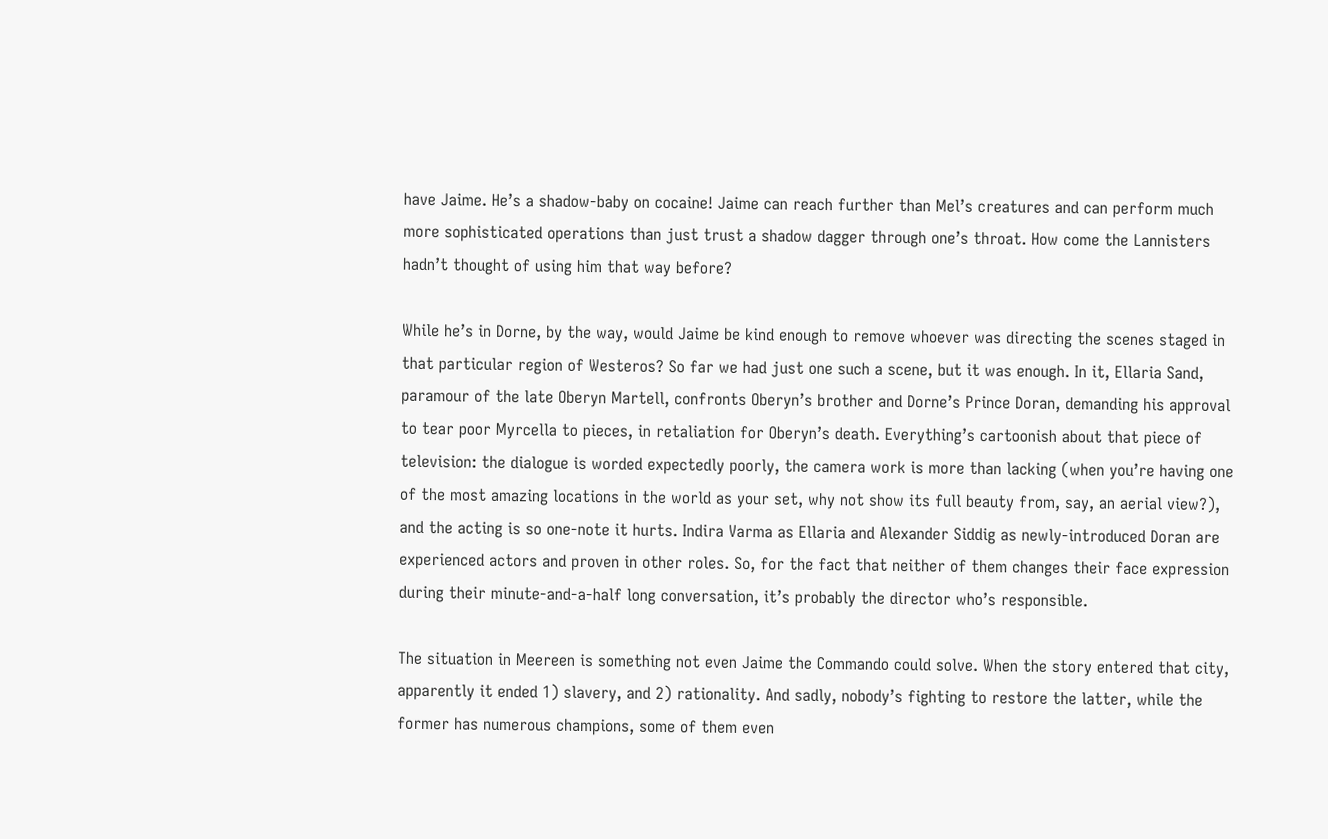have Jaime. He’s a shadow-baby on cocaine! Jaime can reach further than Mel’s creatures and can perform much more sophisticated operations than just trust a shadow dagger through one’s throat. How come the Lannisters hadn’t thought of using him that way before?

While he’s in Dorne, by the way, would Jaime be kind enough to remove whoever was directing the scenes staged in that particular region of Westeros? So far we had just one such a scene, but it was enough. In it, Ellaria Sand, paramour of the late Oberyn Martell, confronts Oberyn’s brother and Dorne’s Prince Doran, demanding his approval to tear poor Myrcella to pieces, in retaliation for Oberyn’s death. Everything’s cartoonish about that piece of television: the dialogue is worded expectedly poorly, the camera work is more than lacking (when you’re having one of the most amazing locations in the world as your set, why not show its full beauty from, say, an aerial view?), and the acting is so one-note it hurts. Indira Varma as Ellaria and Alexander Siddig as newly-introduced Doran are experienced actors and proven in other roles. So, for the fact that neither of them changes their face expression during their minute-and-a-half long conversation, it’s probably the director who’s responsible.

The situation in Meereen is something not even Jaime the Commando could solve. When the story entered that city, apparently it ended 1) slavery, and 2) rationality. And sadly, nobody’s fighting to restore the latter, while the former has numerous champions, some of them even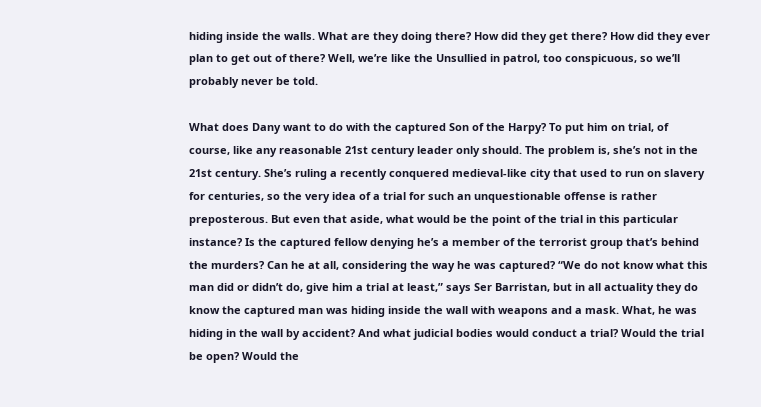hiding inside the walls. What are they doing there? How did they get there? How did they ever plan to get out of there? Well, we’re like the Unsullied in patrol, too conspicuous, so we’ll probably never be told.

What does Dany want to do with the captured Son of the Harpy? To put him on trial, of course, like any reasonable 21st century leader only should. The problem is, she’s not in the 21st century. She’s ruling a recently conquered medieval-like city that used to run on slavery for centuries, so the very idea of a trial for such an unquestionable offense is rather preposterous. But even that aside, what would be the point of the trial in this particular instance? Is the captured fellow denying he’s a member of the terrorist group that’s behind the murders? Can he at all, considering the way he was captured? “We do not know what this man did or didn’t do, give him a trial at least,” says Ser Barristan, but in all actuality they do know the captured man was hiding inside the wall with weapons and a mask. What, he was hiding in the wall by accident? And what judicial bodies would conduct a trial? Would the trial be open? Would the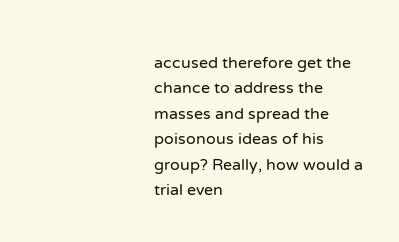accused therefore get the chance to address the masses and spread the poisonous ideas of his group? Really, how would a trial even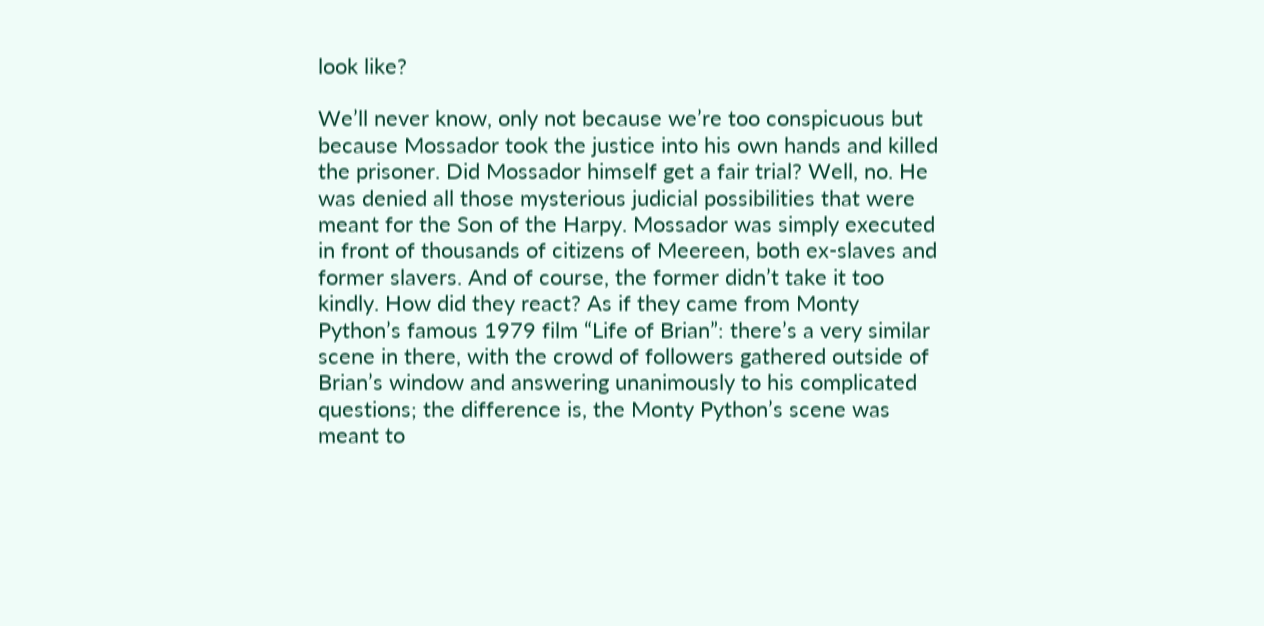look like?

We’ll never know, only not because we’re too conspicuous but because Mossador took the justice into his own hands and killed the prisoner. Did Mossador himself get a fair trial? Well, no. He was denied all those mysterious judicial possibilities that were meant for the Son of the Harpy. Mossador was simply executed in front of thousands of citizens of Meereen, both ex-slaves and former slavers. And of course, the former didn’t take it too kindly. How did they react? As if they came from Monty Python’s famous 1979 film “Life of Brian”: there’s a very similar scene in there, with the crowd of followers gathered outside of Brian’s window and answering unanimously to his complicated questions; the difference is, the Monty Python’s scene was meant to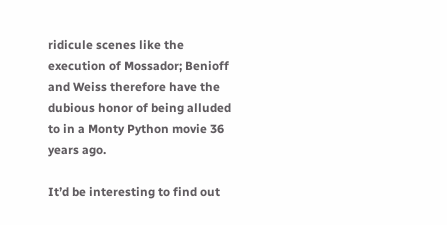ridicule scenes like the execution of Mossador; Benioff and Weiss therefore have the dubious honor of being alluded to in a Monty Python movie 36 years ago.

It’d be interesting to find out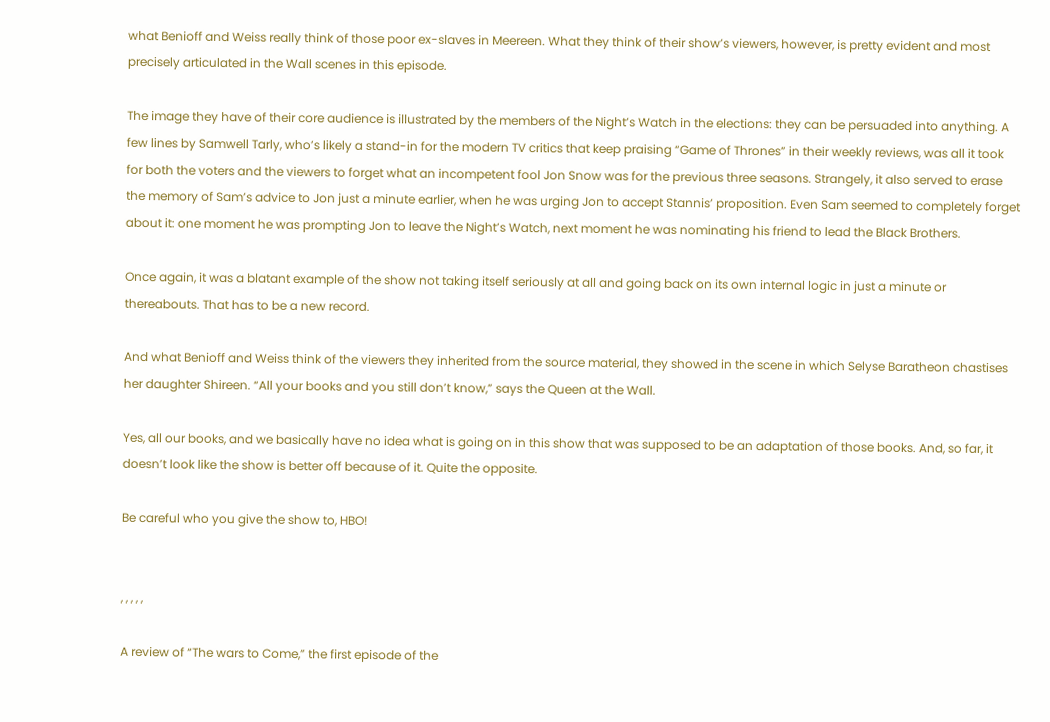what Benioff and Weiss really think of those poor ex-slaves in Meereen. What they think of their show’s viewers, however, is pretty evident and most precisely articulated in the Wall scenes in this episode.

The image they have of their core audience is illustrated by the members of the Night’s Watch in the elections: they can be persuaded into anything. A few lines by Samwell Tarly, who’s likely a stand-in for the modern TV critics that keep praising “Game of Thrones” in their weekly reviews, was all it took for both the voters and the viewers to forget what an incompetent fool Jon Snow was for the previous three seasons. Strangely, it also served to erase the memory of Sam’s advice to Jon just a minute earlier, when he was urging Jon to accept Stannis’ proposition. Even Sam seemed to completely forget about it: one moment he was prompting Jon to leave the Night’s Watch, next moment he was nominating his friend to lead the Black Brothers.

Once again, it was a blatant example of the show not taking itself seriously at all and going back on its own internal logic in just a minute or thereabouts. That has to be a new record.

And what Benioff and Weiss think of the viewers they inherited from the source material, they showed in the scene in which Selyse Baratheon chastises her daughter Shireen. “All your books and you still don’t know,” says the Queen at the Wall.

Yes, all our books, and we basically have no idea what is going on in this show that was supposed to be an adaptation of those books. And, so far, it doesn’t look like the show is better off because of it. Quite the opposite.

Be careful who you give the show to, HBO!


, , , , ,

A review of “The wars to Come,” the first episode of the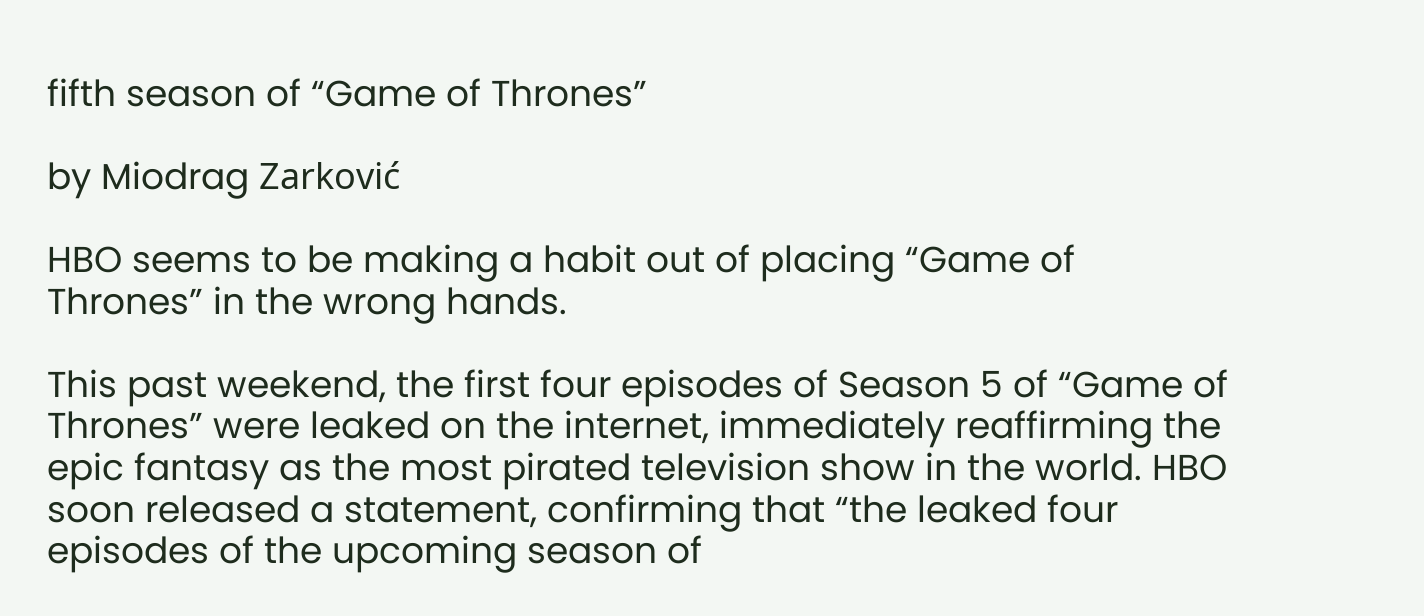fifth season of “Game of Thrones”

by Miodrag Zarković

HBO seems to be making a habit out of placing “Game of Thrones” in the wrong hands.

This past weekend, the first four episodes of Season 5 of “Game of Thrones” were leaked on the internet, immediately reaffirming the epic fantasy as the most pirated television show in the world. HBO soon released a statement, confirming that “the leaked four episodes of the upcoming season of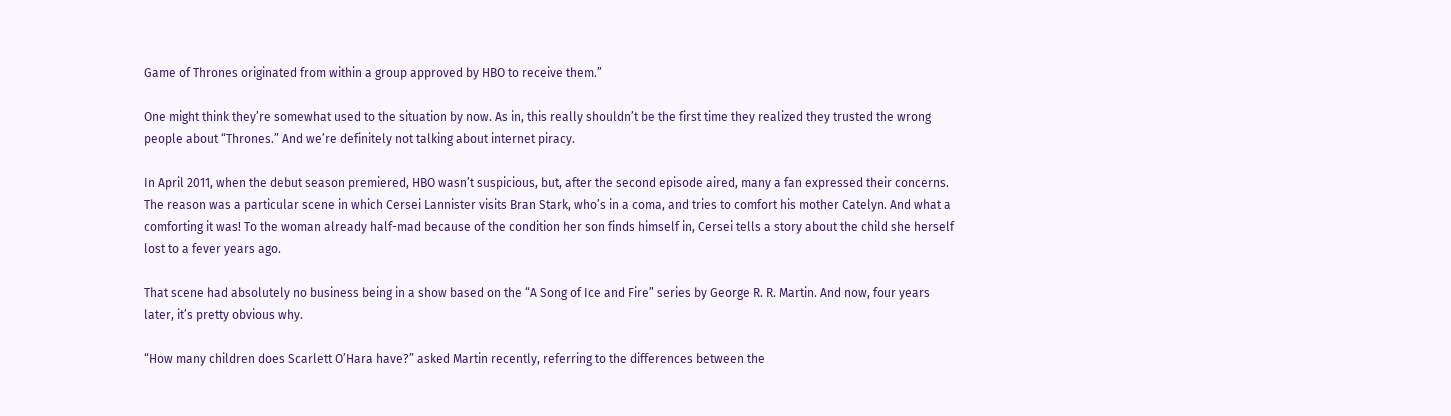Game of Thrones originated from within a group approved by HBO to receive them.”

One might think they’re somewhat used to the situation by now. As in, this really shouldn’t be the first time they realized they trusted the wrong people about “Thrones.” And we’re definitely not talking about internet piracy.

In April 2011, when the debut season premiered, HBO wasn’t suspicious, but, after the second episode aired, many a fan expressed their concerns. The reason was a particular scene in which Cersei Lannister visits Bran Stark, who’s in a coma, and tries to comfort his mother Catelyn. And what a comforting it was! To the woman already half-mad because of the condition her son finds himself in, Cersei tells a story about the child she herself lost to a fever years ago.

That scene had absolutely no business being in a show based on the “A Song of Ice and Fire” series by George R. R. Martin. And now, four years later, it’s pretty obvious why.

“How many children does Scarlett O’Hara have?” asked Martin recently, referring to the differences between the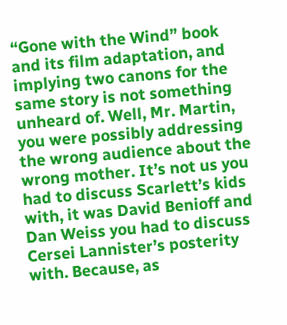“Gone with the Wind” book and its film adaptation, and implying two canons for the same story is not something unheard of. Well, Mr. Martin, you were possibly addressing the wrong audience about the wrong mother. It’s not us you had to discuss Scarlett’s kids with, it was David Benioff and Dan Weiss you had to discuss Cersei Lannister’s posterity with. Because, as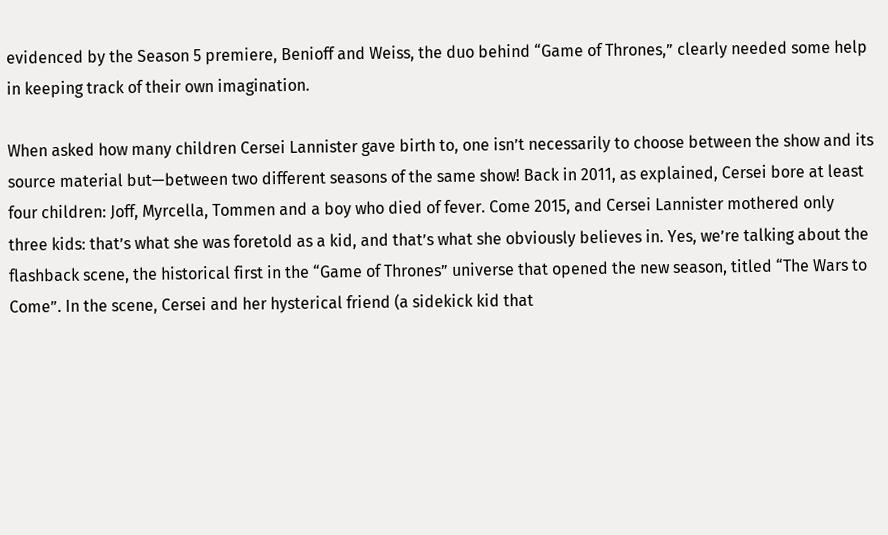evidenced by the Season 5 premiere, Benioff and Weiss, the duo behind “Game of Thrones,” clearly needed some help in keeping track of their own imagination.

When asked how many children Cersei Lannister gave birth to, one isn’t necessarily to choose between the show and its source material but—between two different seasons of the same show! Back in 2011, as explained, Cersei bore at least four children: Joff, Myrcella, Tommen and a boy who died of fever. Come 2015, and Cersei Lannister mothered only three kids: that’s what she was foretold as a kid, and that’s what she obviously believes in. Yes, we’re talking about the flashback scene, the historical first in the “Game of Thrones” universe that opened the new season, titled “The Wars to Come”. In the scene, Cersei and her hysterical friend (a sidekick kid that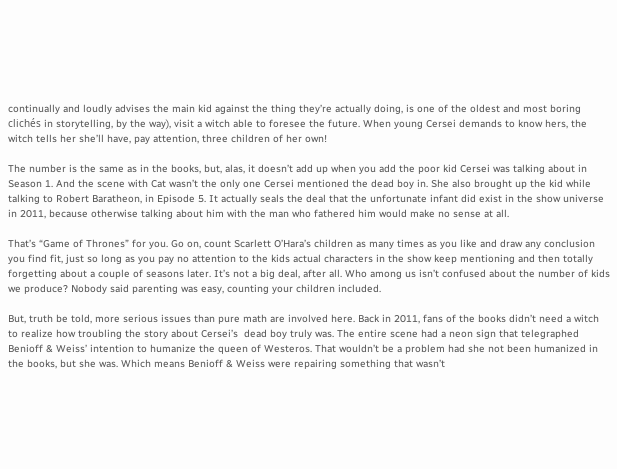continually and loudly advises the main kid against the thing they’re actually doing, is one of the oldest and most boring clichés in storytelling, by the way), visit a witch able to foresee the future. When young Cersei demands to know hers, the witch tells her she’ll have, pay attention, three children of her own!

The number is the same as in the books, but, alas, it doesn’t add up when you add the poor kid Cersei was talking about in Season 1. And the scene with Cat wasn’t the only one Cersei mentioned the dead boy in. She also brought up the kid while talking to Robert Baratheon, in Episode 5. It actually seals the deal that the unfortunate infant did exist in the show universe in 2011, because otherwise talking about him with the man who fathered him would make no sense at all.

That’s “Game of Thrones” for you. Go on, count Scarlett O’Hara’s children as many times as you like and draw any conclusion you find fit, just so long as you pay no attention to the kids actual characters in the show keep mentioning and then totally forgetting about a couple of seasons later. It’s not a big deal, after all. Who among us isn’t confused about the number of kids we produce? Nobody said parenting was easy, counting your children included.

But, truth be told, more serious issues than pure math are involved here. Back in 2011, fans of the books didn’t need a witch to realize how troubling the story about Cersei’s  dead boy truly was. The entire scene had a neon sign that telegraphed Benioff & Weiss’ intention to humanize the queen of Westeros. That wouldn’t be a problem had she not been humanized in the books, but she was. Which means Benioff & Weiss were repairing something that wasn’t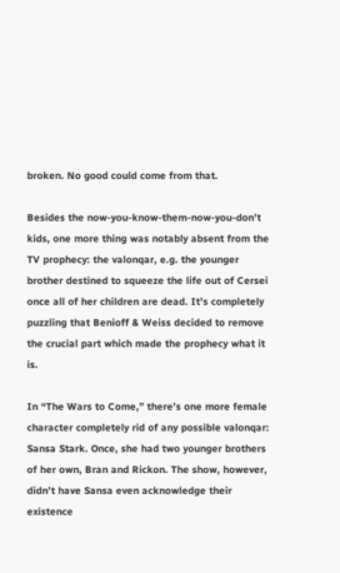broken. No good could come from that.

Besides the now-you-know-them-now-you-don’t kids, one more thing was notably absent from the TV prophecy: the valonqar, e.g. the younger brother destined to squeeze the life out of Cersei once all of her children are dead. It’s completely puzzling that Benioff & Weiss decided to remove the crucial part which made the prophecy what it is.

In “The Wars to Come,” there’s one more female character completely rid of any possible valonqar: Sansa Stark. Once, she had two younger brothers of her own, Bran and Rickon. The show, however, didn’t have Sansa even acknowledge their existence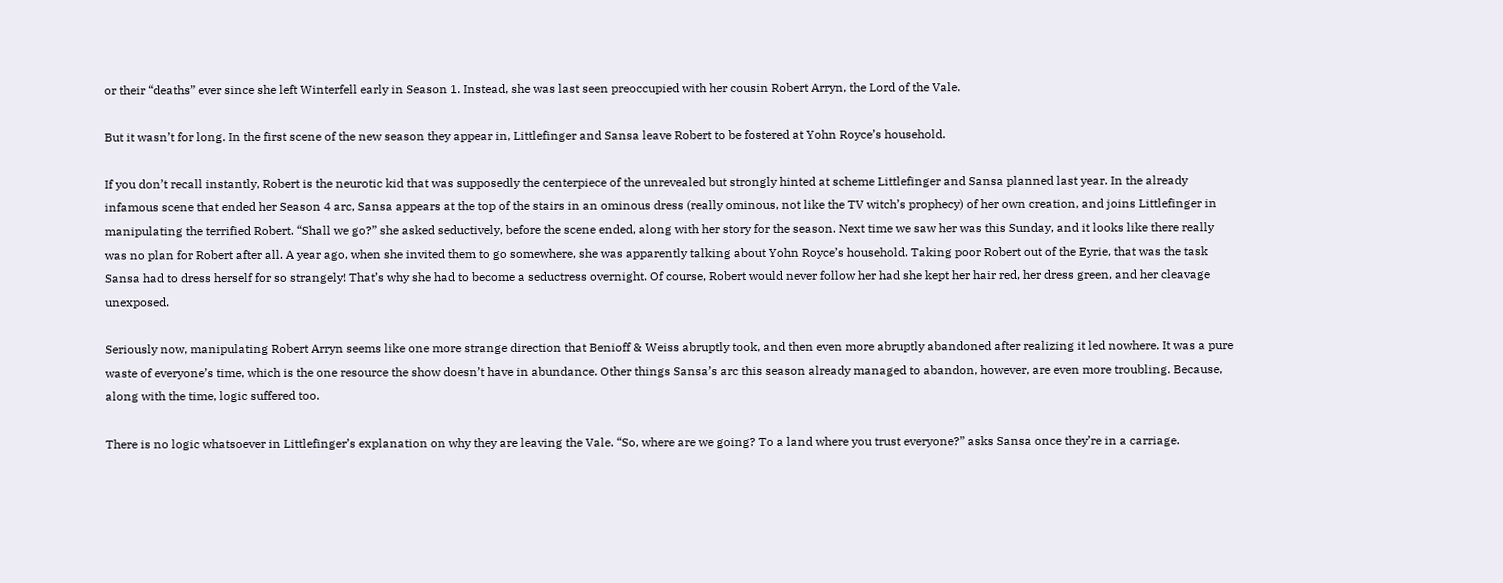or their “deaths” ever since she left Winterfell early in Season 1. Instead, she was last seen preoccupied with her cousin Robert Arryn, the Lord of the Vale.

But it wasn’t for long. In the first scene of the new season they appear in, Littlefinger and Sansa leave Robert to be fostered at Yohn Royce’s household.

If you don’t recall instantly, Robert is the neurotic kid that was supposedly the centerpiece of the unrevealed but strongly hinted at scheme Littlefinger and Sansa planned last year. In the already infamous scene that ended her Season 4 arc, Sansa appears at the top of the stairs in an ominous dress (really ominous, not like the TV witch’s prophecy) of her own creation, and joins Littlefinger in manipulating the terrified Robert. “Shall we go?” she asked seductively, before the scene ended, along with her story for the season. Next time we saw her was this Sunday, and it looks like there really was no plan for Robert after all. A year ago, when she invited them to go somewhere, she was apparently talking about Yohn Royce’s household. Taking poor Robert out of the Eyrie, that was the task Sansa had to dress herself for so strangely! That’s why she had to become a seductress overnight. Of course, Robert would never follow her had she kept her hair red, her dress green, and her cleavage unexposed.

Seriously now, manipulating Robert Arryn seems like one more strange direction that Benioff & Weiss abruptly took, and then even more abruptly abandoned after realizing it led nowhere. It was a pure waste of everyone’s time, which is the one resource the show doesn’t have in abundance. Other things Sansa’s arc this season already managed to abandon, however, are even more troubling. Because, along with the time, logic suffered too.

There is no logic whatsoever in Littlefinger’s explanation on why they are leaving the Vale. “So, where are we going? To a land where you trust everyone?” asks Sansa once they’re in a carriage.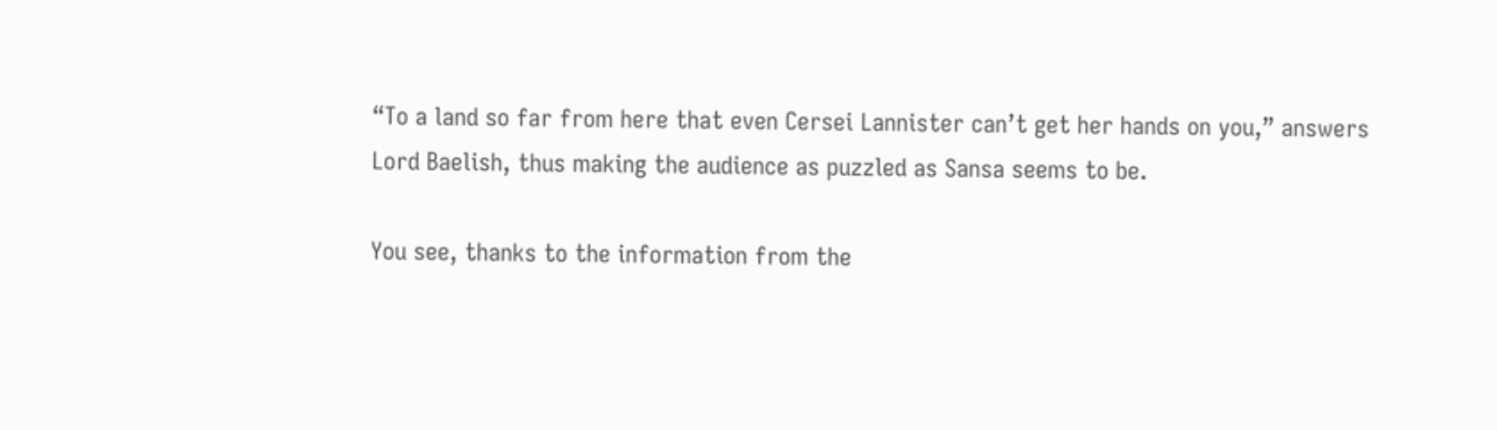“To a land so far from here that even Cersei Lannister can’t get her hands on you,” answers Lord Baelish, thus making the audience as puzzled as Sansa seems to be.

You see, thanks to the information from the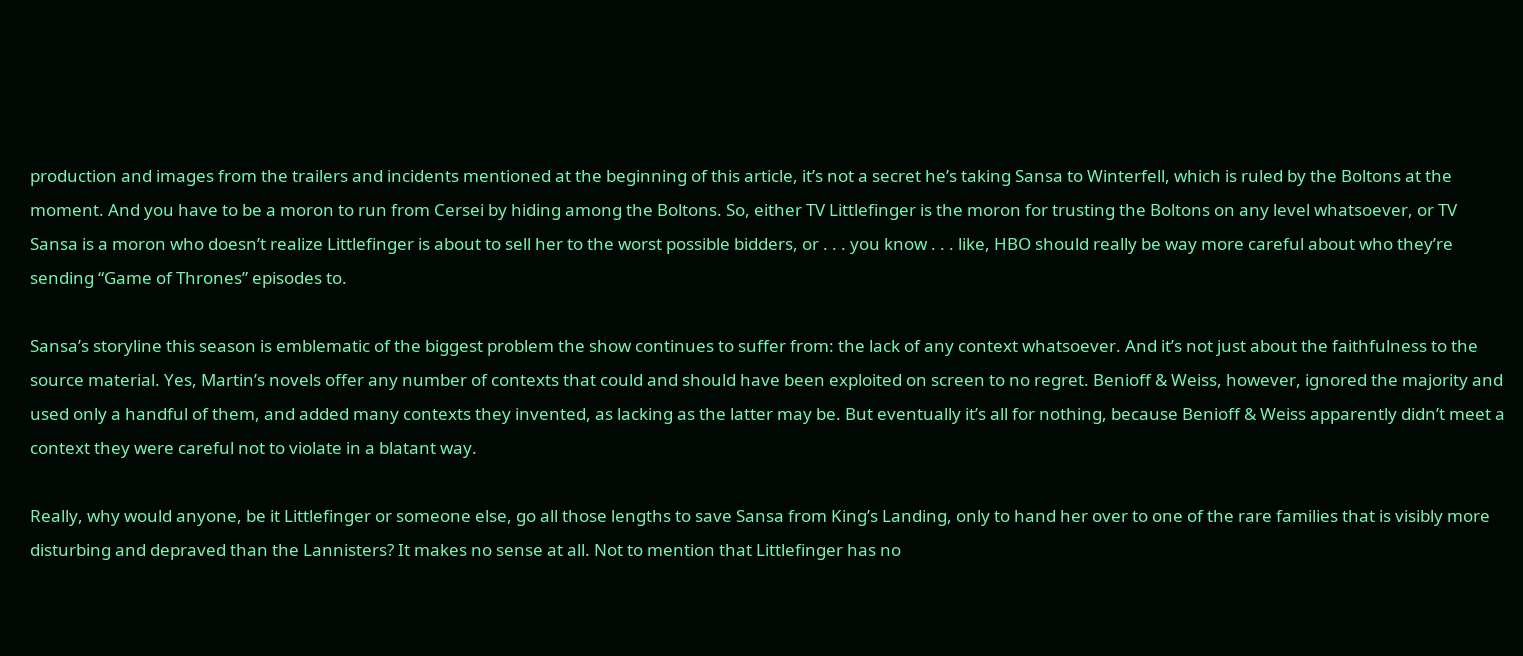production and images from the trailers and incidents mentioned at the beginning of this article, it’s not a secret he’s taking Sansa to Winterfell, which is ruled by the Boltons at the moment. And you have to be a moron to run from Cersei by hiding among the Boltons. So, either TV Littlefinger is the moron for trusting the Boltons on any level whatsoever, or TV Sansa is a moron who doesn’t realize Littlefinger is about to sell her to the worst possible bidders, or . . . you know . . . like, HBO should really be way more careful about who they’re sending “Game of Thrones” episodes to.

Sansa’s storyline this season is emblematic of the biggest problem the show continues to suffer from: the lack of any context whatsoever. And it’s not just about the faithfulness to the source material. Yes, Martin’s novels offer any number of contexts that could and should have been exploited on screen to no regret. Benioff & Weiss, however, ignored the majority and used only a handful of them, and added many contexts they invented, as lacking as the latter may be. But eventually it’s all for nothing, because Benioff & Weiss apparently didn’t meet a context they were careful not to violate in a blatant way.

Really, why would anyone, be it Littlefinger or someone else, go all those lengths to save Sansa from King’s Landing, only to hand her over to one of the rare families that is visibly more disturbing and depraved than the Lannisters? It makes no sense at all. Not to mention that Littlefinger has no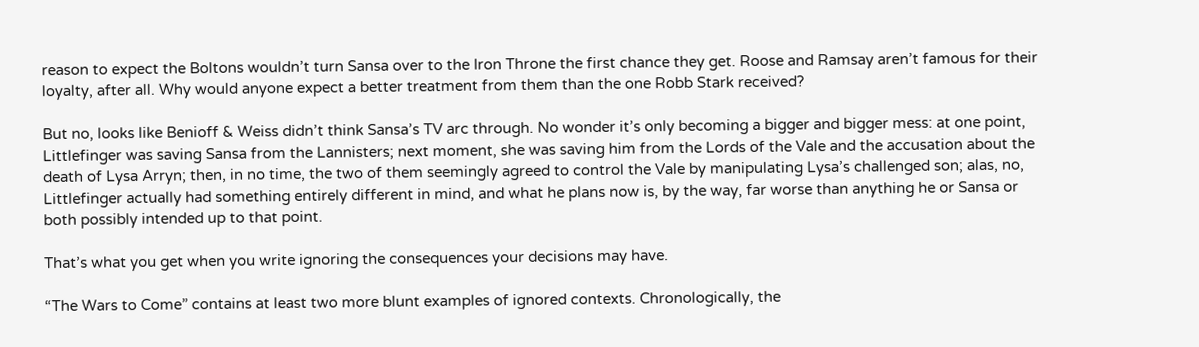reason to expect the Boltons wouldn’t turn Sansa over to the Iron Throne the first chance they get. Roose and Ramsay aren’t famous for their loyalty, after all. Why would anyone expect a better treatment from them than the one Robb Stark received?

But no, looks like Benioff & Weiss didn’t think Sansa’s TV arc through. No wonder it’s only becoming a bigger and bigger mess: at one point, Littlefinger was saving Sansa from the Lannisters; next moment, she was saving him from the Lords of the Vale and the accusation about the death of Lysa Arryn; then, in no time, the two of them seemingly agreed to control the Vale by manipulating Lysa’s challenged son; alas, no, Littlefinger actually had something entirely different in mind, and what he plans now is, by the way, far worse than anything he or Sansa or both possibly intended up to that point.

That’s what you get when you write ignoring the consequences your decisions may have.

“The Wars to Come” contains at least two more blunt examples of ignored contexts. Chronologically, the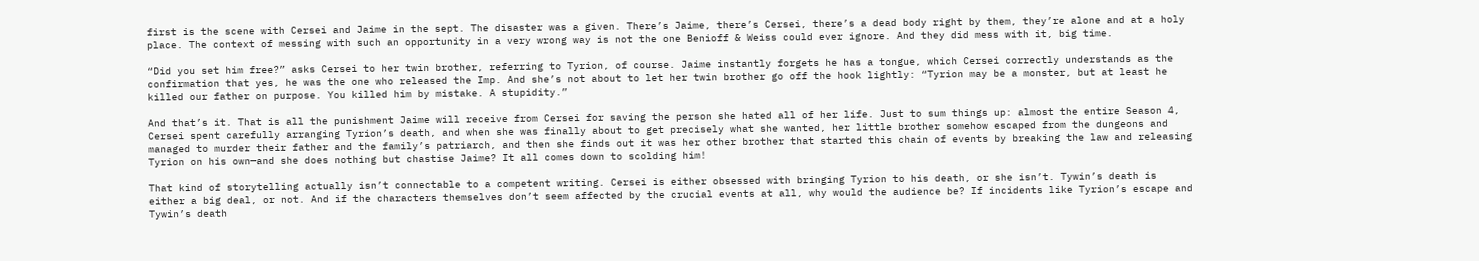first is the scene with Cersei and Jaime in the sept. The disaster was a given. There’s Jaime, there’s Cersei, there’s a dead body right by them, they’re alone and at a holy place. The context of messing with such an opportunity in a very wrong way is not the one Benioff & Weiss could ever ignore. And they did mess with it, big time.

“Did you set him free?” asks Cersei to her twin brother, referring to Tyrion, of course. Jaime instantly forgets he has a tongue, which Cersei correctly understands as the confirmation that yes, he was the one who released the Imp. And she’s not about to let her twin brother go off the hook lightly: “Tyrion may be a monster, but at least he killed our father on purpose. You killed him by mistake. A stupidity.”

And that’s it. That is all the punishment Jaime will receive from Cersei for saving the person she hated all of her life. Just to sum things up: almost the entire Season 4, Cersei spent carefully arranging Tyrion’s death, and when she was finally about to get precisely what she wanted, her little brother somehow escaped from the dungeons and managed to murder their father and the family’s patriarch, and then she finds out it was her other brother that started this chain of events by breaking the law and releasing Tyrion on his own—and she does nothing but chastise Jaime? It all comes down to scolding him!

That kind of storytelling actually isn’t connectable to a competent writing. Cersei is either obsessed with bringing Tyrion to his death, or she isn’t. Tywin’s death is either a big deal, or not. And if the characters themselves don’t seem affected by the crucial events at all, why would the audience be? If incidents like Tyrion’s escape and Tywin’s death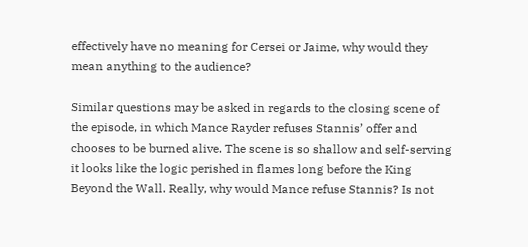effectively have no meaning for Cersei or Jaime, why would they mean anything to the audience?

Similar questions may be asked in regards to the closing scene of the episode, in which Mance Rayder refuses Stannis’ offer and chooses to be burned alive. The scene is so shallow and self-serving it looks like the logic perished in flames long before the King Beyond the Wall. Really, why would Mance refuse Stannis? Is not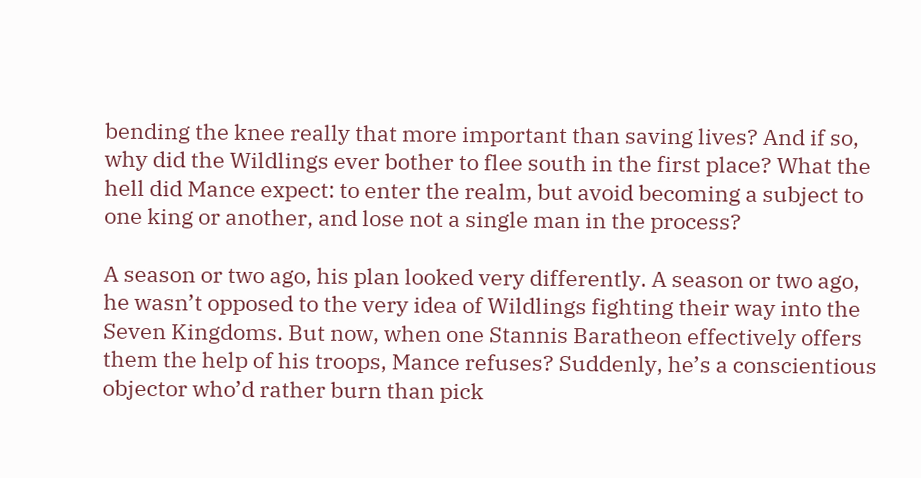bending the knee really that more important than saving lives? And if so, why did the Wildlings ever bother to flee south in the first place? What the hell did Mance expect: to enter the realm, but avoid becoming a subject to one king or another, and lose not a single man in the process?

A season or two ago, his plan looked very differently. A season or two ago, he wasn’t opposed to the very idea of Wildlings fighting their way into the Seven Kingdoms. But now, when one Stannis Baratheon effectively offers them the help of his troops, Mance refuses? Suddenly, he’s a conscientious objector who’d rather burn than pick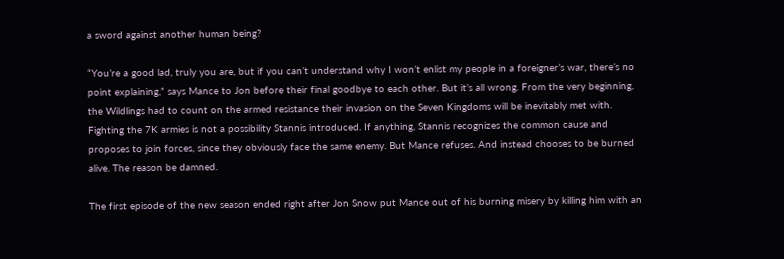a sword against another human being?

“You’re a good lad, truly you are, but if you can’t understand why I won’t enlist my people in a foreigner’s war, there’s no point explaining,” says Mance to Jon before their final goodbye to each other. But it’s all wrong. From the very beginning, the Wildlings had to count on the armed resistance their invasion on the Seven Kingdoms will be inevitably met with. Fighting the 7K armies is not a possibility Stannis introduced. If anything, Stannis recognizes the common cause and proposes to join forces, since they obviously face the same enemy. But Mance refuses. And instead chooses to be burned alive. The reason be damned.

The first episode of the new season ended right after Jon Snow put Mance out of his burning misery by killing him with an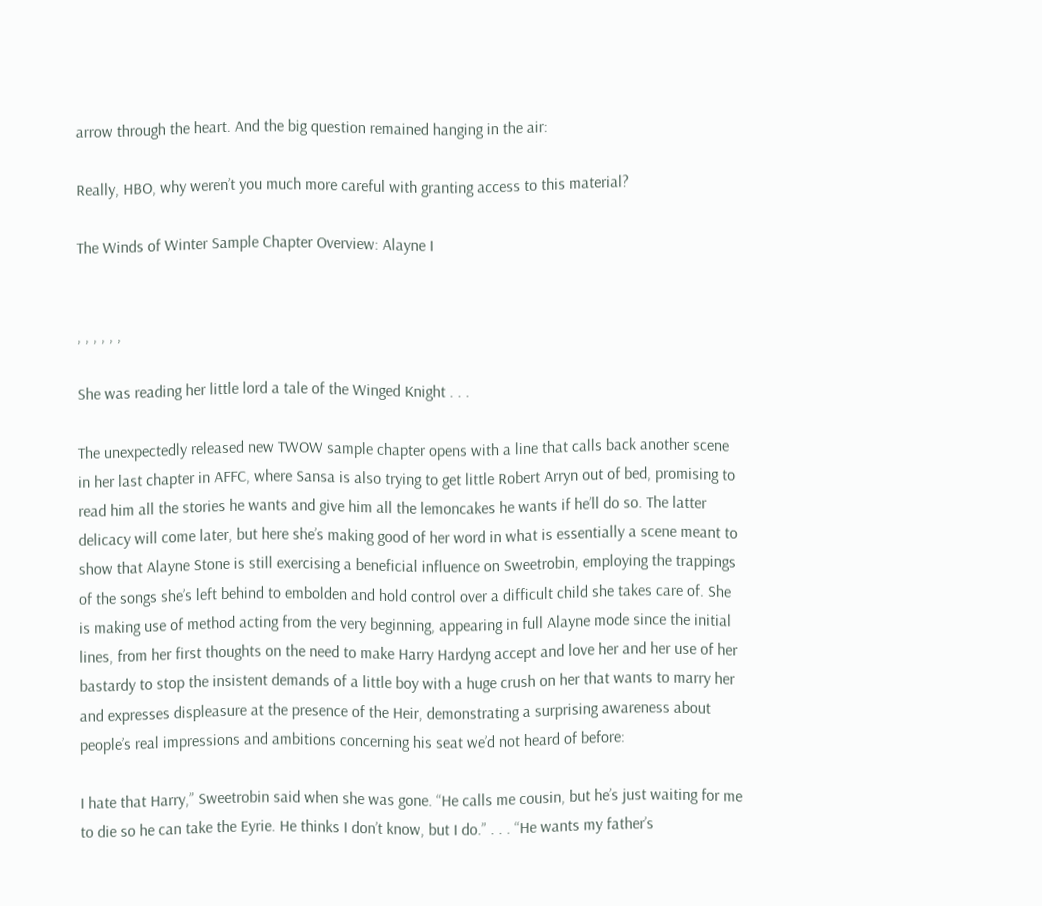arrow through the heart. And the big question remained hanging in the air:

Really, HBO, why weren’t you much more careful with granting access to this material?

The Winds of Winter Sample Chapter Overview: Alayne I


, , , , , ,

She was reading her little lord a tale of the Winged Knight . . .

The unexpectedly released new TWOW sample chapter opens with a line that calls back another scene in her last chapter in AFFC, where Sansa is also trying to get little Robert Arryn out of bed, promising to read him all the stories he wants and give him all the lemoncakes he wants if he’ll do so. The latter delicacy will come later, but here she’s making good of her word in what is essentially a scene meant to show that Alayne Stone is still exercising a beneficial influence on Sweetrobin, employing the trappings of the songs she’s left behind to embolden and hold control over a difficult child she takes care of. She is making use of method acting from the very beginning, appearing in full Alayne mode since the initial lines, from her first thoughts on the need to make Harry Hardyng accept and love her and her use of her bastardy to stop the insistent demands of a little boy with a huge crush on her that wants to marry her and expresses displeasure at the presence of the Heir, demonstrating a surprising awareness about people’s real impressions and ambitions concerning his seat we’d not heard of before:

I hate that Harry,” Sweetrobin said when she was gone. “He calls me cousin, but he’s just waiting for me to die so he can take the Eyrie. He thinks I don’t know, but I do.” . . . “He wants my father’s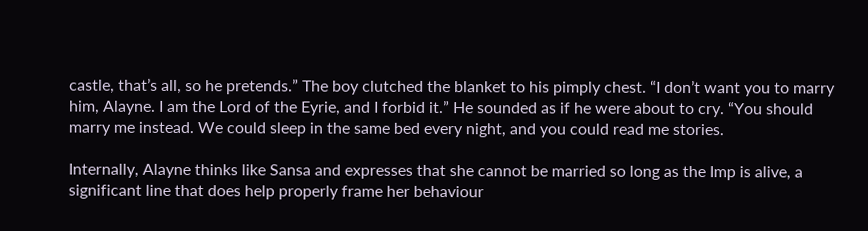castle, that’s all, so he pretends.” The boy clutched the blanket to his pimply chest. “I don’t want you to marry him, Alayne. I am the Lord of the Eyrie, and I forbid it.” He sounded as if he were about to cry. “You should marry me instead. We could sleep in the same bed every night, and you could read me stories.

Internally, Alayne thinks like Sansa and expresses that she cannot be married so long as the Imp is alive, a significant line that does help properly frame her behaviour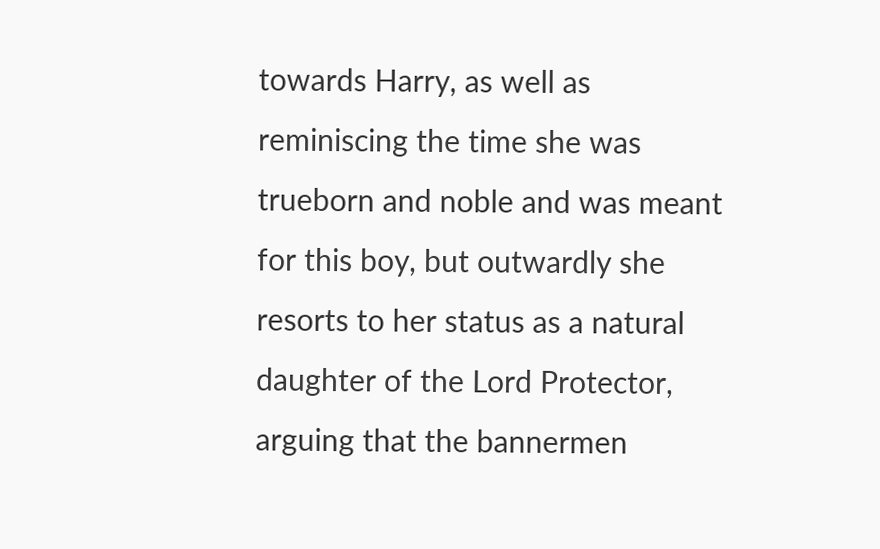towards Harry, as well as reminiscing the time she was trueborn and noble and was meant for this boy, but outwardly she resorts to her status as a natural daughter of the Lord Protector, arguing that the bannermen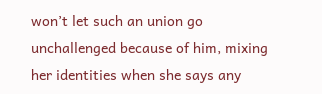won’t let such an union go unchallenged because of him, mixing her identities when she says any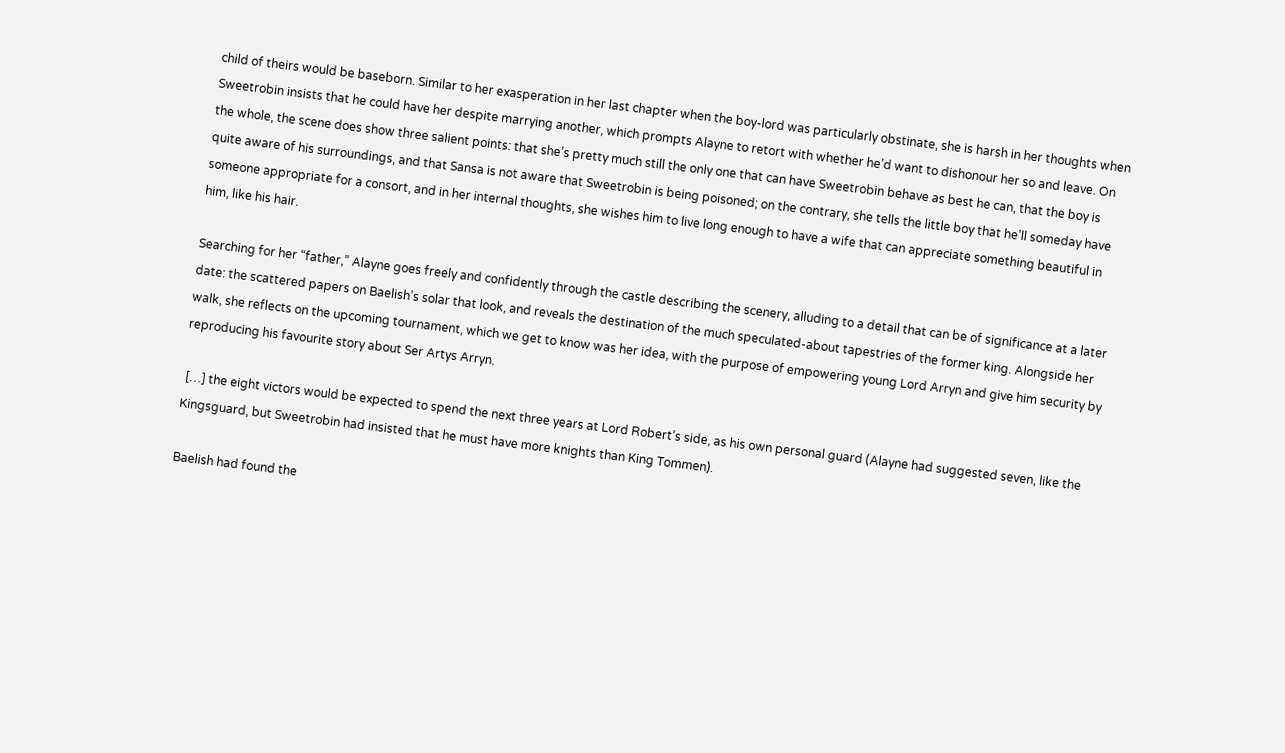child of theirs would be baseborn. Similar to her exasperation in her last chapter when the boy-lord was particularly obstinate, she is harsh in her thoughts when Sweetrobin insists that he could have her despite marrying another, which prompts Alayne to retort with whether he’d want to dishonour her so and leave. On the whole, the scene does show three salient points: that she’s pretty much still the only one that can have Sweetrobin behave as best he can, that the boy is quite aware of his surroundings, and that Sansa is not aware that Sweetrobin is being poisoned; on the contrary, she tells the little boy that he’ll someday have someone appropriate for a consort, and in her internal thoughts, she wishes him to live long enough to have a wife that can appreciate something beautiful in him, like his hair.

Searching for her “father,” Alayne goes freely and confidently through the castle describing the scenery, alluding to a detail that can be of significance at a later date: the scattered papers on Baelish’s solar that look, and reveals the destination of the much speculated-about tapestries of the former king. Alongside her walk, she reflects on the upcoming tournament, which we get to know was her idea, with the purpose of empowering young Lord Arryn and give him security by reproducing his favourite story about Ser Artys Arryn.

 […] the eight victors would be expected to spend the next three years at Lord Robert’s side, as his own personal guard (Alayne had suggested seven, like the Kingsguard, but Sweetrobin had insisted that he must have more knights than King Tommen).

Baelish had found the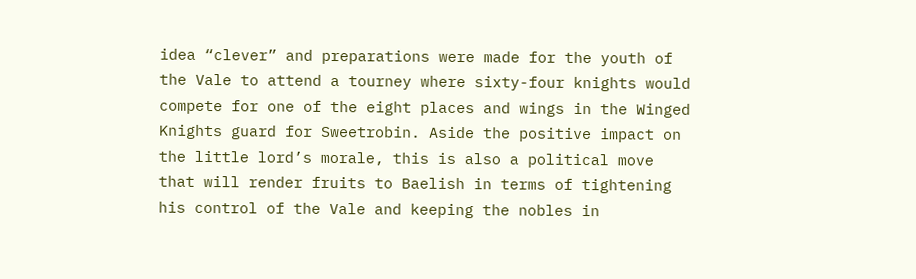idea “clever” and preparations were made for the youth of the Vale to attend a tourney where sixty-four knights would compete for one of the eight places and wings in the Winged Knights guard for Sweetrobin. Aside the positive impact on the little lord’s morale, this is also a political move that will render fruits to Baelish in terms of tightening his control of the Vale and keeping the nobles in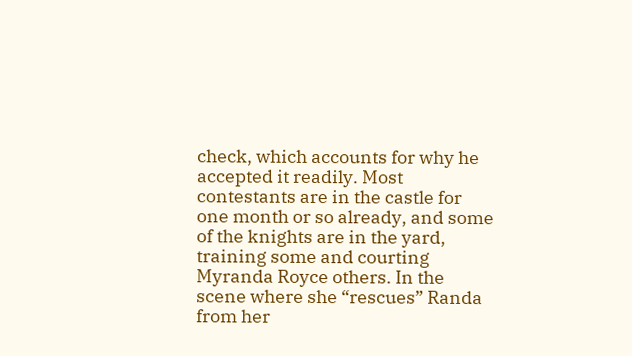check, which accounts for why he accepted it readily. Most contestants are in the castle for one month or so already, and some of the knights are in the yard, training some and courting Myranda Royce others. In the scene where she “rescues” Randa from her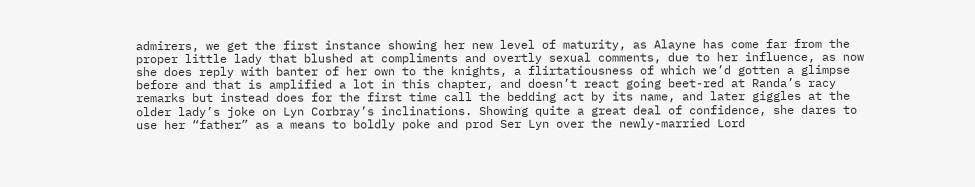admirers, we get the first instance showing her new level of maturity, as Alayne has come far from the proper little lady that blushed at compliments and overtly sexual comments, due to her influence, as now she does reply with banter of her own to the knights, a flirtatiousness of which we’d gotten a glimpse before and that is amplified a lot in this chapter, and doesn’t react going beet-red at Randa’s racy remarks but instead does for the first time call the bedding act by its name, and later giggles at the older lady’s joke on Lyn Corbray’s inclinations. Showing quite a great deal of confidence, she dares to use her “father” as a means to boldly poke and prod Ser Lyn over the newly-married Lord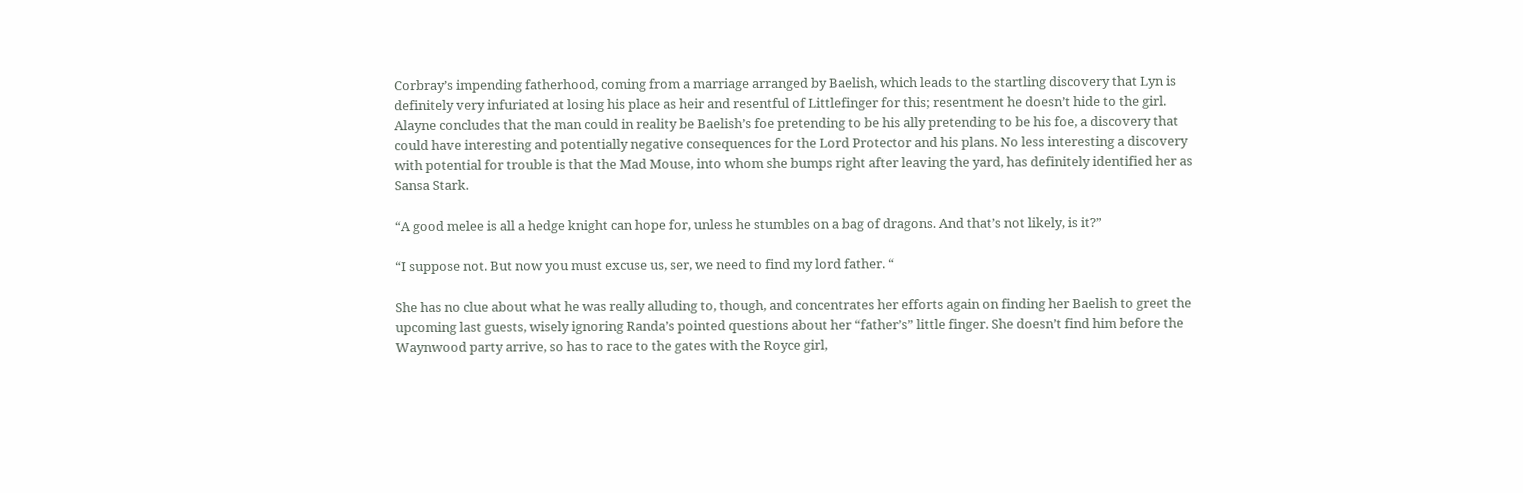Corbray’s impending fatherhood, coming from a marriage arranged by Baelish, which leads to the startling discovery that Lyn is definitely very infuriated at losing his place as heir and resentful of Littlefinger for this; resentment he doesn’t hide to the girl. Alayne concludes that the man could in reality be Baelish’s foe pretending to be his ally pretending to be his foe, a discovery that could have interesting and potentially negative consequences for the Lord Protector and his plans. No less interesting a discovery with potential for trouble is that the Mad Mouse, into whom she bumps right after leaving the yard, has definitely identified her as Sansa Stark.

“A good melee is all a hedge knight can hope for, unless he stumbles on a bag of dragons. And that’s not likely, is it?”

“I suppose not. But now you must excuse us, ser, we need to find my lord father. “

She has no clue about what he was really alluding to, though, and concentrates her efforts again on finding her Baelish to greet the upcoming last guests, wisely ignoring Randa’s pointed questions about her “father’s” little finger. She doesn’t find him before the Waynwood party arrive, so has to race to the gates with the Royce girl,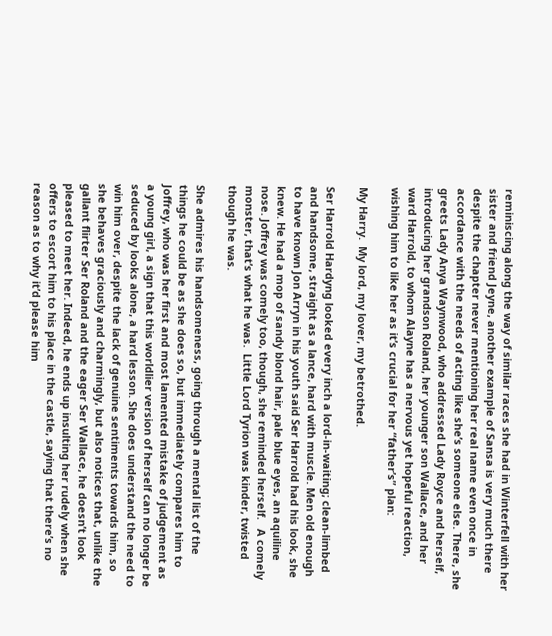reminiscing along the way of similar races she had in Winterfell with her sister and friend Jeyne, another example of Sansa is very much there despite the chapter never mentioning her real name even once in accordance with the needs of acting like she’s someone else. There, she greets Lady Anya Waynwood, who addressed Lady Royce and herself, introducing her grandson Roland, her younger son Wallace, and her ward Harrold, to whom Alayne has a nervous yet hopeful reaction, wishing him to like her as it’s crucial for her “father’s” plan:

My Harry.  My lord, my lover, my betrothed.

Ser Harrold Hardyng looked every inch a lord-in-waiting; clean-limbed and handsome, straight as a lance, hard with muscle. Men old enough to have known Jon Arryn in his youth said Ser Harrold had his look, she knew. He had a mop of sandy blond hair, pale blue eyes, an aquiline nose. Joffrey was comely too, though, she reminded herself.   A comely monster, that’s what he was.  Little Lord Tyrion was kinder, twisted though he was.

She admires his handsomeness, going through a mental list of the things he could be as she does so, but immediately compares him to Joffrey, who was her first and most lamented mistake of judgement as a young girl, a sign that this worldlier version of herself can no longer be seduced by looks alone, a hard lesson. She does understand the need to win him over, despite the lack of genuine sentiments towards him, so she behaves graciously and charmingly, but also notices that, unlike the gallant flirter Ser Roland and the eager Ser Wallace, he doesn’t look pleased to meet her. Indeed, he ends up insulting her rudely when she offers to escort him to his place in the castle, saying that there’s no reason as to why it’d please him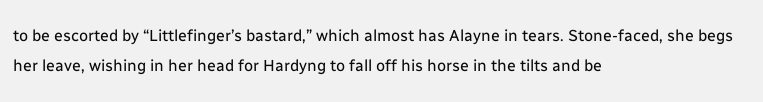to be escorted by “Littlefinger’s bastard,” which almost has Alayne in tears. Stone-faced, she begs her leave, wishing in her head for Hardyng to fall off his horse in the tilts and be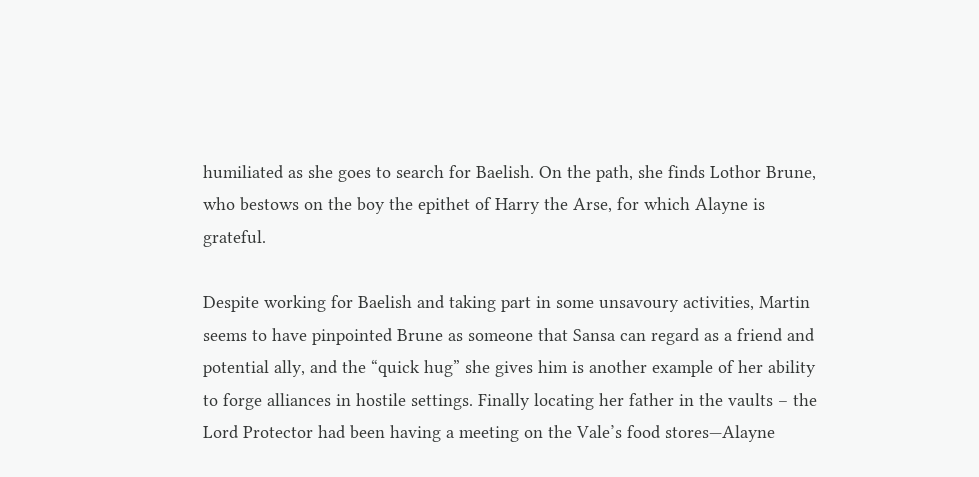humiliated as she goes to search for Baelish. On the path, she finds Lothor Brune, who bestows on the boy the epithet of Harry the Arse, for which Alayne is grateful.

Despite working for Baelish and taking part in some unsavoury activities, Martin seems to have pinpointed Brune as someone that Sansa can regard as a friend and potential ally, and the “quick hug” she gives him is another example of her ability to forge alliances in hostile settings. Finally locating her father in the vaults – the Lord Protector had been having a meeting on the Vale’s food stores—Alayne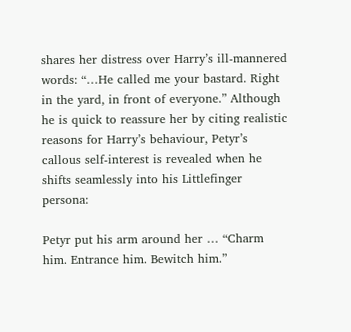shares her distress over Harry’s ill-mannered words: “…He called me your bastard. Right in the yard, in front of everyone.” Although he is quick to reassure her by citing realistic reasons for Harry’s behaviour, Petyr’s callous self-interest is revealed when he shifts seamlessly into his Littlefinger persona:

Petyr put his arm around her … “Charm him. Entrance him. Bewitch him.”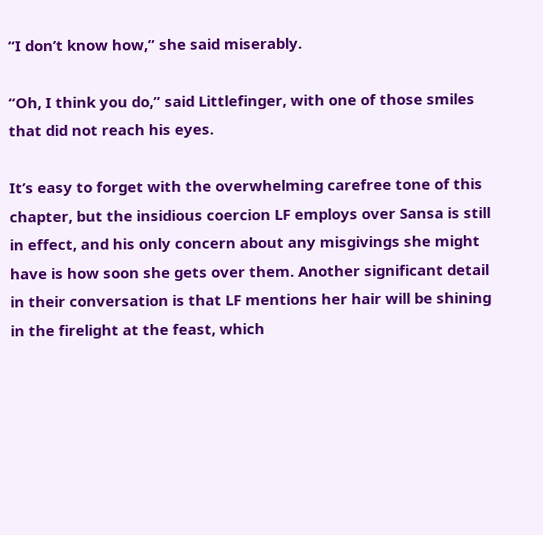“I don’t know how,” she said miserably.

“Oh, I think you do,” said Littlefinger, with one of those smiles that did not reach his eyes.

It’s easy to forget with the overwhelming carefree tone of this chapter, but the insidious coercion LF employs over Sansa is still in effect, and his only concern about any misgivings she might have is how soon she gets over them. Another significant detail in their conversation is that LF mentions her hair will be shining in the firelight at the feast, which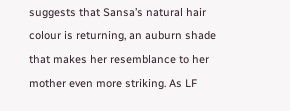suggests that Sansa’s natural hair colour is returning, an auburn shade that makes her resemblance to her mother even more striking. As LF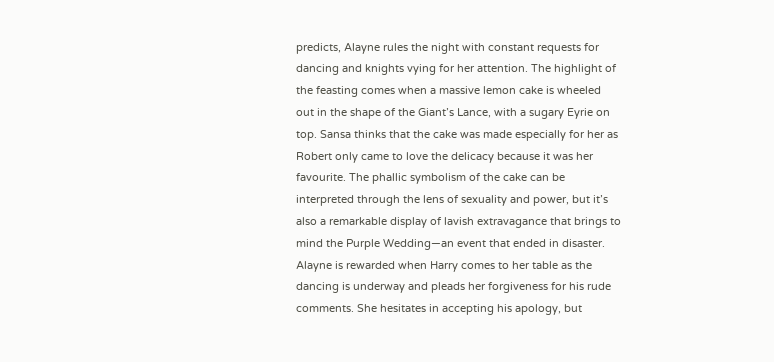predicts, Alayne rules the night with constant requests for dancing and knights vying for her attention. The highlight of the feasting comes when a massive lemon cake is wheeled out in the shape of the Giant’s Lance, with a sugary Eyrie on top. Sansa thinks that the cake was made especially for her as Robert only came to love the delicacy because it was her favourite. The phallic symbolism of the cake can be interpreted through the lens of sexuality and power, but it’s also a remarkable display of lavish extravagance that brings to mind the Purple Wedding—an event that ended in disaster. Alayne is rewarded when Harry comes to her table as the dancing is underway and pleads her forgiveness for his rude comments. She hesitates in accepting his apology, but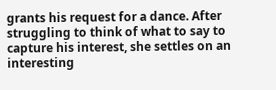grants his request for a dance. After struggling to think of what to say to capture his interest, she settles on an interesting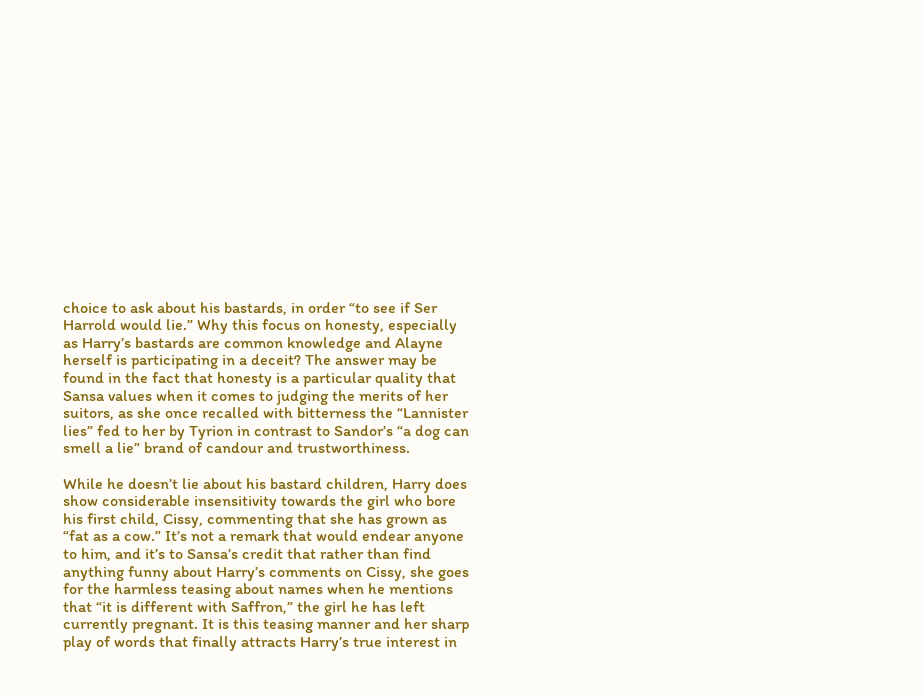choice to ask about his bastards, in order “to see if Ser Harrold would lie.” Why this focus on honesty, especially as Harry’s bastards are common knowledge and Alayne herself is participating in a deceit? The answer may be found in the fact that honesty is a particular quality that Sansa values when it comes to judging the merits of her suitors, as she once recalled with bitterness the “Lannister lies” fed to her by Tyrion in contrast to Sandor’s “a dog can smell a lie” brand of candour and trustworthiness.

While he doesn’t lie about his bastard children, Harry does show considerable insensitivity towards the girl who bore his first child, Cissy, commenting that she has grown as “fat as a cow.” It’s not a remark that would endear anyone to him, and it’s to Sansa’s credit that rather than find anything funny about Harry’s comments on Cissy, she goes for the harmless teasing about names when he mentions that “it is different with Saffron,” the girl he has left currently pregnant. It is this teasing manner and her sharp play of words that finally attracts Harry’s true interest in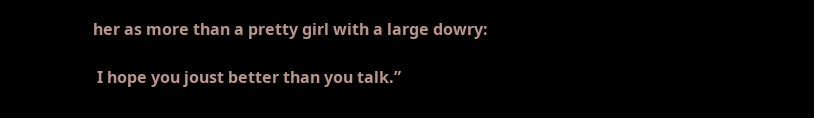her as more than a pretty girl with a large dowry:

 I hope you joust better than you talk.”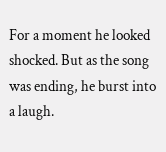For a moment he looked shocked. But as the song was ending, he burst into a laugh.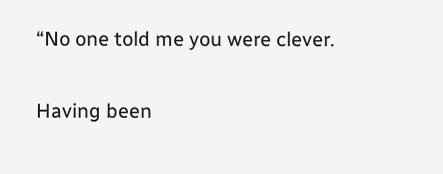“No one told me you were clever.

Having been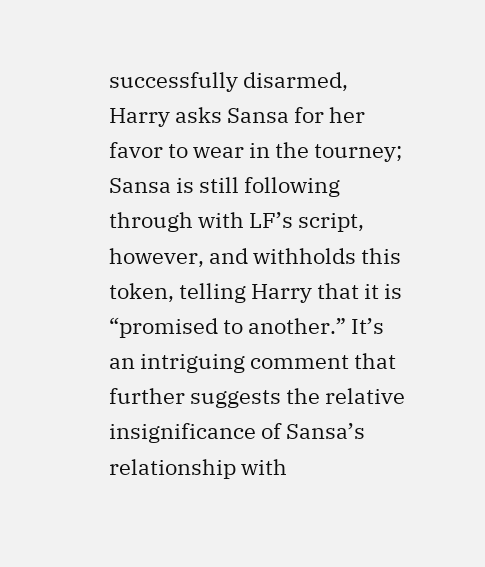successfully disarmed, Harry asks Sansa for her favor to wear in the tourney; Sansa is still following through with LF’s script, however, and withholds this token, telling Harry that it is “promised to another.” It’s an intriguing comment that further suggests the relative insignificance of Sansa’s relationship with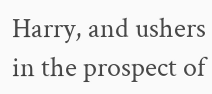Harry, and ushers in the prospect of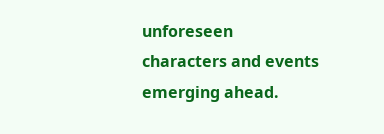unforeseen characters and events emerging ahead.